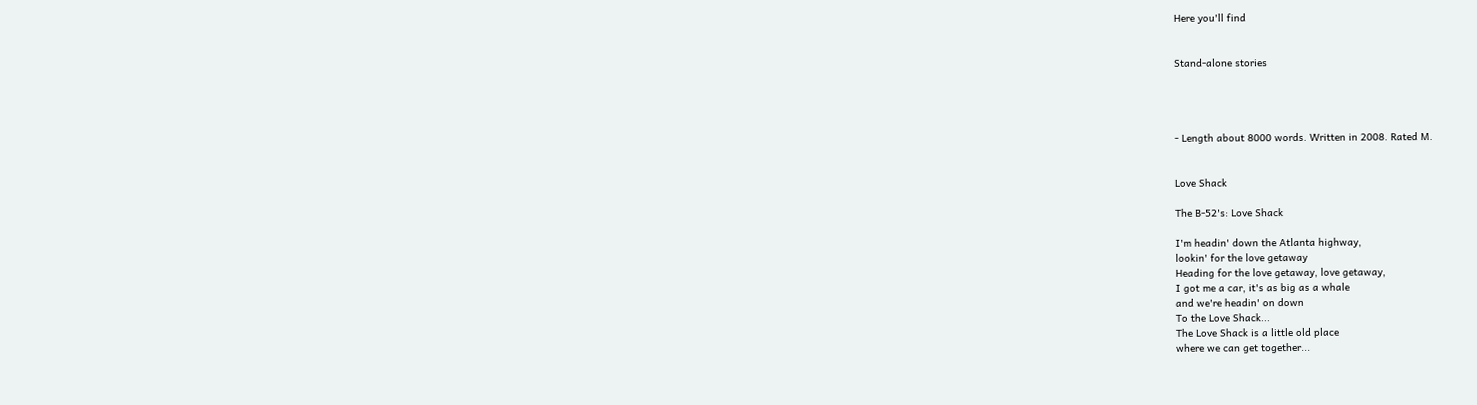Here you'll find


Stand-alone stories




- Length about 8000 words. Written in 2008. Rated M.


Love Shack

The B-52's: Love Shack

I'm headin' down the Atlanta highway,
lookin' for the love getaway
Heading for the love getaway, love getaway,
I got me a car, it's as big as a whale
and we're headin' on down
To the Love Shack...
The Love Shack is a little old place
where we can get together...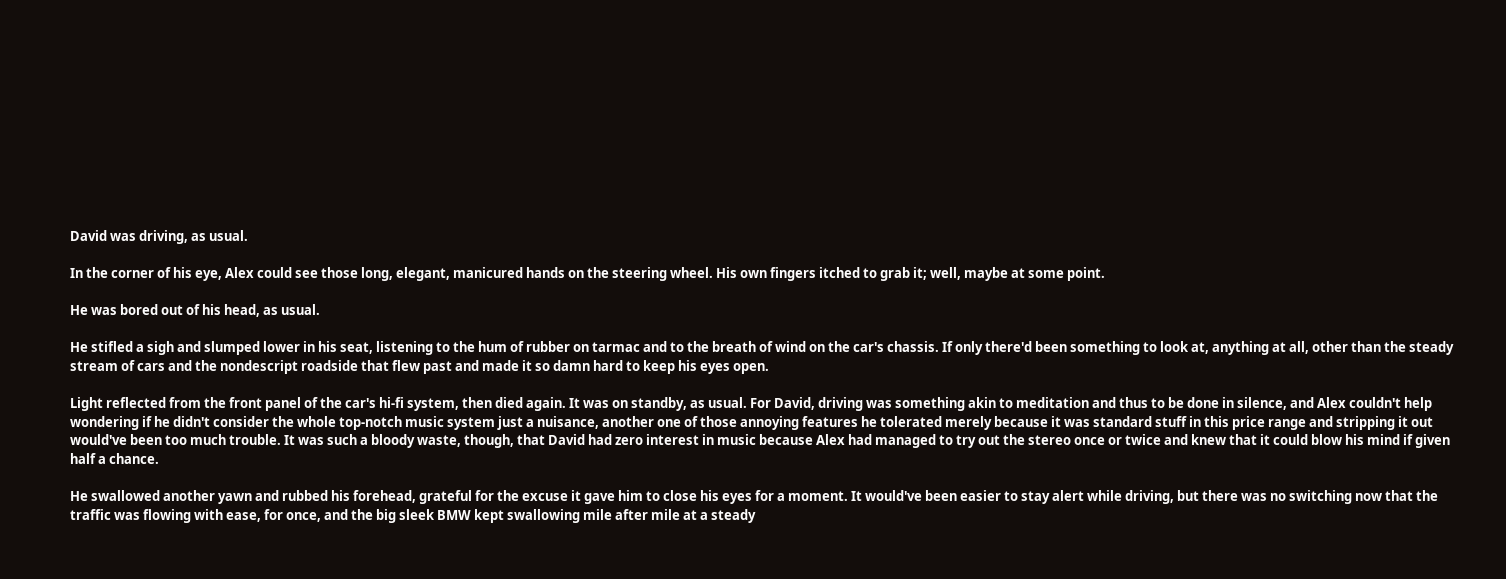David was driving, as usual.

In the corner of his eye, Alex could see those long, elegant, manicured hands on the steering wheel. His own fingers itched to grab it; well, maybe at some point.

He was bored out of his head, as usual.

He stifled a sigh and slumped lower in his seat, listening to the hum of rubber on tarmac and to the breath of wind on the car's chassis. If only there'd been something to look at, anything at all, other than the steady stream of cars and the nondescript roadside that flew past and made it so damn hard to keep his eyes open.

Light reflected from the front panel of the car's hi-fi system, then died again. It was on standby, as usual. For David, driving was something akin to meditation and thus to be done in silence, and Alex couldn't help wondering if he didn't consider the whole top-notch music system just a nuisance, another one of those annoying features he tolerated merely because it was standard stuff in this price range and stripping it out would've been too much trouble. It was such a bloody waste, though, that David had zero interest in music because Alex had managed to try out the stereo once or twice and knew that it could blow his mind if given half a chance.

He swallowed another yawn and rubbed his forehead, grateful for the excuse it gave him to close his eyes for a moment. It would've been easier to stay alert while driving, but there was no switching now that the traffic was flowing with ease, for once, and the big sleek BMW kept swallowing mile after mile at a steady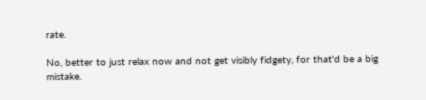rate.

No, better to just relax now and not get visibly fidgety, for that'd be a big mistake.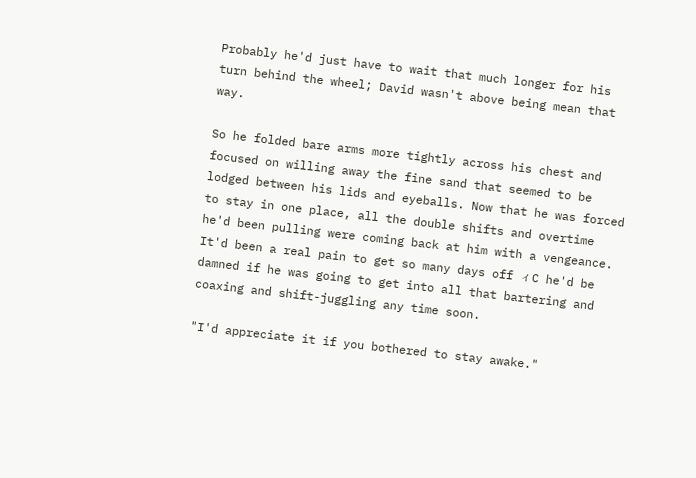Probably he'd just have to wait that much longer for his turn behind the wheel; David wasn't above being mean that way.

So he folded bare arms more tightly across his chest and focused on willing away the fine sand that seemed to be lodged between his lids and eyeballs. Now that he was forced to stay in one place, all the double shifts and overtime he'd been pulling were coming back at him with a vengeance. It'd been a real pain to get so many days off ィC he'd be damned if he was going to get into all that bartering and coaxing and shift-juggling any time soon.

"I'd appreciate it if you bothered to stay awake."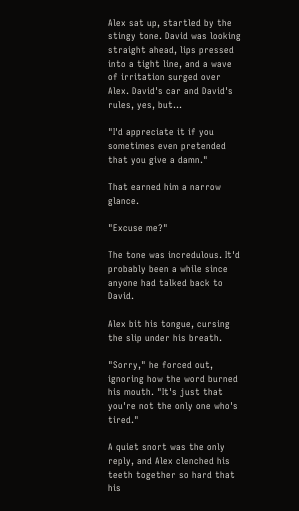Alex sat up, startled by the stingy tone. David was looking straight ahead, lips pressed into a tight line, and a wave of irritation surged over Alex. David's car and David's rules, yes, but...

"I'd appreciate it if you sometimes even pretended that you give a damn."

That earned him a narrow glance.

"Excuse me?"

The tone was incredulous. It'd probably been a while since anyone had talked back to David.

Alex bit his tongue, cursing the slip under his breath.

"Sorry," he forced out, ignoring how the word burned his mouth. "It's just that you're not the only one who's tired."

A quiet snort was the only reply, and Alex clenched his teeth together so hard that his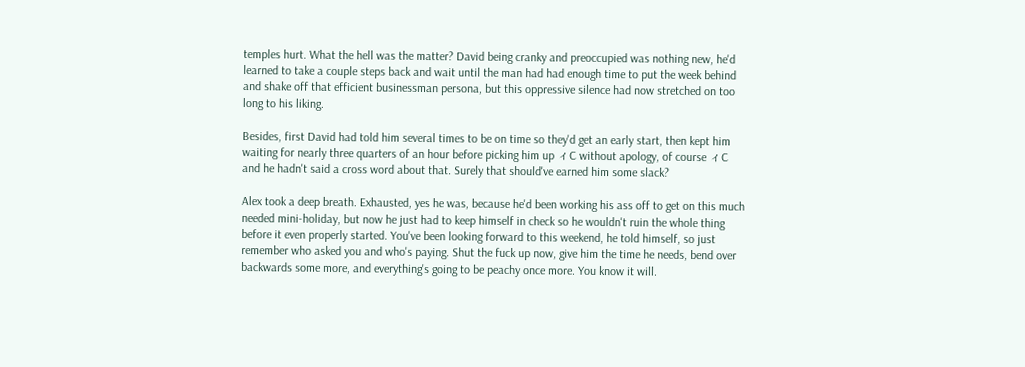temples hurt. What the hell was the matter? David being cranky and preoccupied was nothing new, he'd learned to take a couple steps back and wait until the man had had enough time to put the week behind and shake off that efficient businessman persona, but this oppressive silence had now stretched on too long to his liking.

Besides, first David had told him several times to be on time so they'd get an early start, then kept him waiting for nearly three quarters of an hour before picking him up ィC without apology, of course ィC and he hadn't said a cross word about that. Surely that should've earned him some slack?

Alex took a deep breath. Exhausted, yes he was, because he'd been working his ass off to get on this much needed mini-holiday, but now he just had to keep himself in check so he wouldn't ruin the whole thing before it even properly started. You've been looking forward to this weekend, he told himself, so just remember who asked you and who's paying. Shut the fuck up now, give him the time he needs, bend over backwards some more, and everything's going to be peachy once more. You know it will.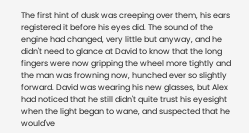The first hint of dusk was creeping over them, his ears registered it before his eyes did. The sound of the engine had changed, very little but anyway, and he didn't need to glance at David to know that the long fingers were now gripping the wheel more tightly and the man was frowning now, hunched ever so slightly forward. David was wearing his new glasses, but Alex had noticed that he still didn't quite trust his eyesight when the light began to wane, and suspected that he would've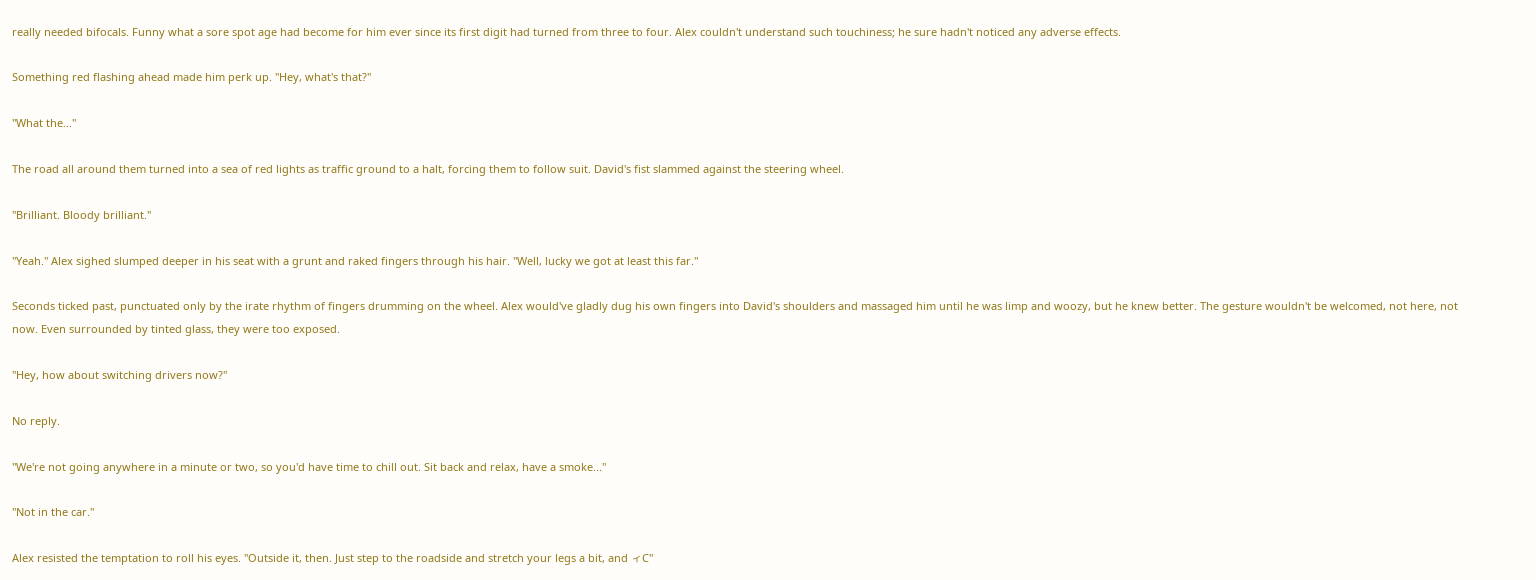really needed bifocals. Funny what a sore spot age had become for him ever since its first digit had turned from three to four. Alex couldn't understand such touchiness; he sure hadn't noticed any adverse effects.

Something red flashing ahead made him perk up. "Hey, what's that?"

"What the..."

The road all around them turned into a sea of red lights as traffic ground to a halt, forcing them to follow suit. David's fist slammed against the steering wheel.

"Brilliant. Bloody brilliant."

"Yeah." Alex sighed slumped deeper in his seat with a grunt and raked fingers through his hair. "Well, lucky we got at least this far."

Seconds ticked past, punctuated only by the irate rhythm of fingers drumming on the wheel. Alex would've gladly dug his own fingers into David's shoulders and massaged him until he was limp and woozy, but he knew better. The gesture wouldn't be welcomed, not here, not now. Even surrounded by tinted glass, they were too exposed.

"Hey, how about switching drivers now?"

No reply.

"We're not going anywhere in a minute or two, so you'd have time to chill out. Sit back and relax, have a smoke..."

"Not in the car."

Alex resisted the temptation to roll his eyes. "Outside it, then. Just step to the roadside and stretch your legs a bit, and ィC"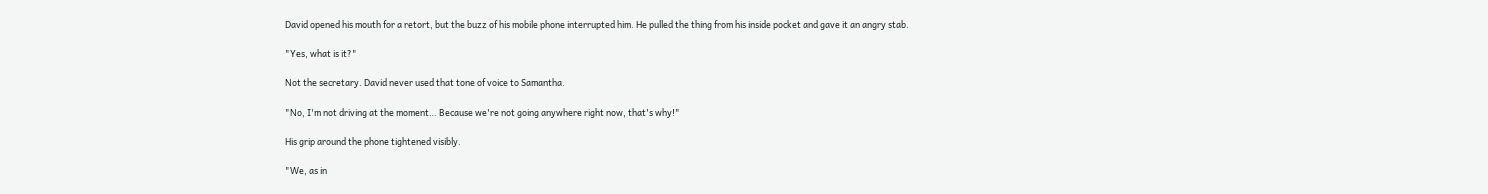David opened his mouth for a retort, but the buzz of his mobile phone interrupted him. He pulled the thing from his inside pocket and gave it an angry stab.

"Yes, what is it?"

Not the secretary. David never used that tone of voice to Samantha.

"No, I'm not driving at the moment… Because we're not going anywhere right now, that's why!"

His grip around the phone tightened visibly.

"We, as in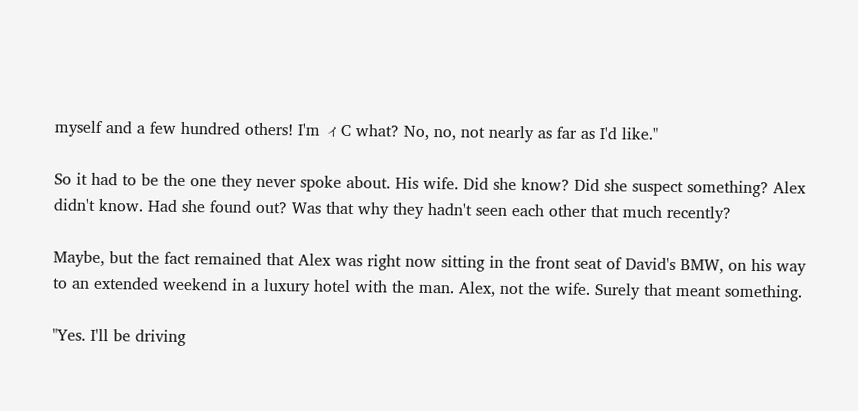myself and a few hundred others! I'm ィC what? No, no, not nearly as far as I'd like."

So it had to be the one they never spoke about. His wife. Did she know? Did she suspect something? Alex didn't know. Had she found out? Was that why they hadn't seen each other that much recently?

Maybe, but the fact remained that Alex was right now sitting in the front seat of David's BMW, on his way to an extended weekend in a luxury hotel with the man. Alex, not the wife. Surely that meant something.

"Yes. I'll be driving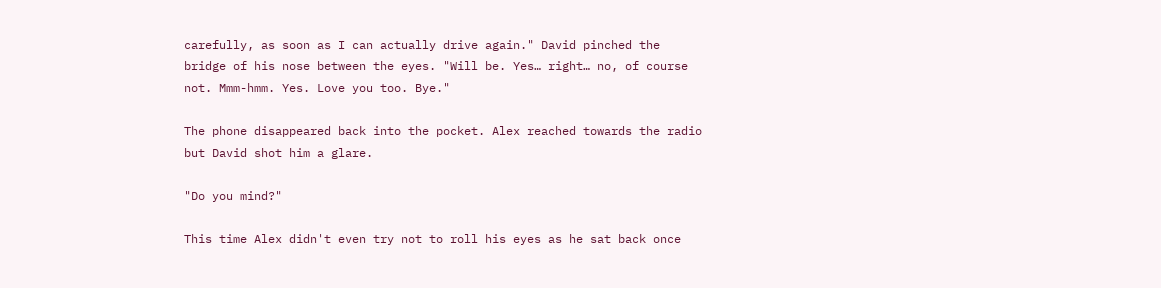carefully, as soon as I can actually drive again." David pinched the bridge of his nose between the eyes. "Will be. Yes… right… no, of course not. Mmm-hmm. Yes. Love you too. Bye."

The phone disappeared back into the pocket. Alex reached towards the radio but David shot him a glare.

"Do you mind?"

This time Alex didn't even try not to roll his eyes as he sat back once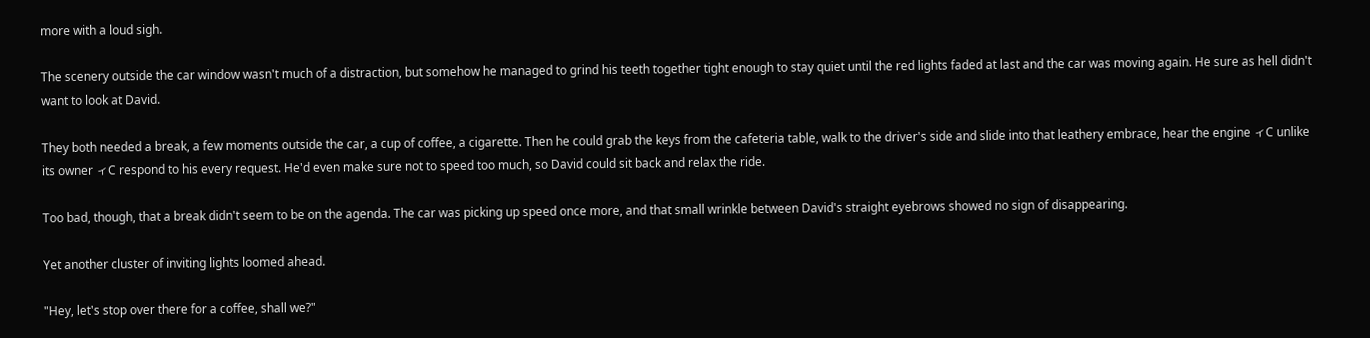more with a loud sigh.

The scenery outside the car window wasn't much of a distraction, but somehow he managed to grind his teeth together tight enough to stay quiet until the red lights faded at last and the car was moving again. He sure as hell didn't want to look at David.

They both needed a break, a few moments outside the car, a cup of coffee, a cigarette. Then he could grab the keys from the cafeteria table, walk to the driver's side and slide into that leathery embrace, hear the engine ィC unlike its owner ィC respond to his every request. He'd even make sure not to speed too much, so David could sit back and relax the ride.

Too bad, though, that a break didn't seem to be on the agenda. The car was picking up speed once more, and that small wrinkle between David's straight eyebrows showed no sign of disappearing.

Yet another cluster of inviting lights loomed ahead.

"Hey, let's stop over there for a coffee, shall we?"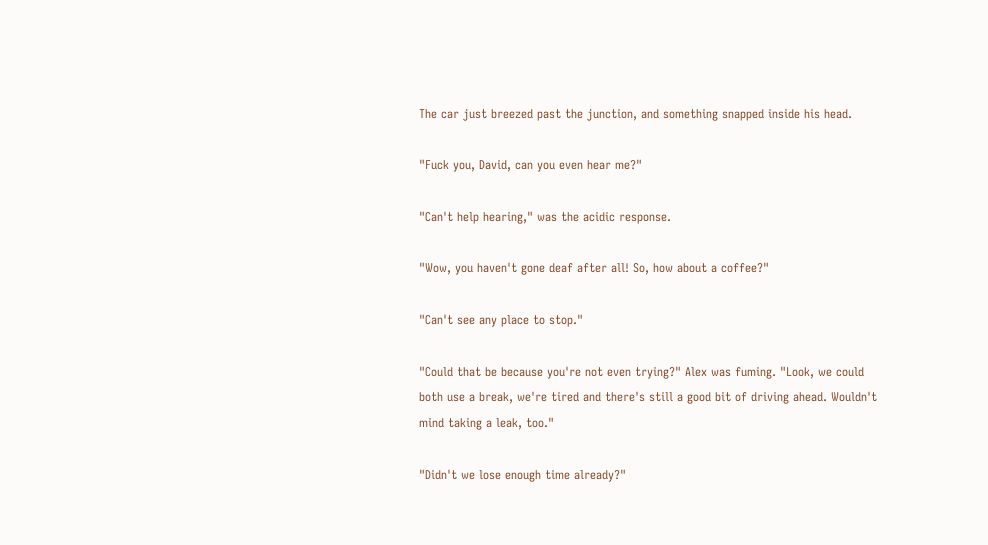The car just breezed past the junction, and something snapped inside his head.

"Fuck you, David, can you even hear me?"

"Can't help hearing," was the acidic response.

"Wow, you haven't gone deaf after all! So, how about a coffee?"

"Can't see any place to stop."

"Could that be because you're not even trying?" Alex was fuming. "Look, we could both use a break, we're tired and there's still a good bit of driving ahead. Wouldn't mind taking a leak, too."

"Didn't we lose enough time already?"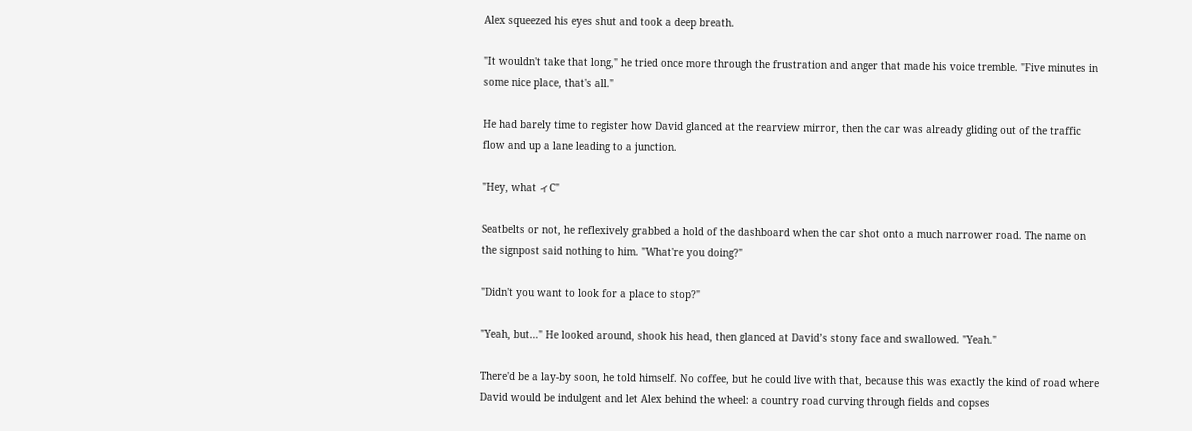Alex squeezed his eyes shut and took a deep breath.

"It wouldn't take that long," he tried once more through the frustration and anger that made his voice tremble. "Five minutes in some nice place, that's all."

He had barely time to register how David glanced at the rearview mirror, then the car was already gliding out of the traffic flow and up a lane leading to a junction.

"Hey, what ィC"

Seatbelts or not, he reflexively grabbed a hold of the dashboard when the car shot onto a much narrower road. The name on the signpost said nothing to him. "What're you doing?"

"Didn't you want to look for a place to stop?"

"Yeah, but…" He looked around, shook his head, then glanced at David’s stony face and swallowed. "Yeah."

There'd be a lay-by soon, he told himself. No coffee, but he could live with that, because this was exactly the kind of road where David would be indulgent and let Alex behind the wheel: a country road curving through fields and copses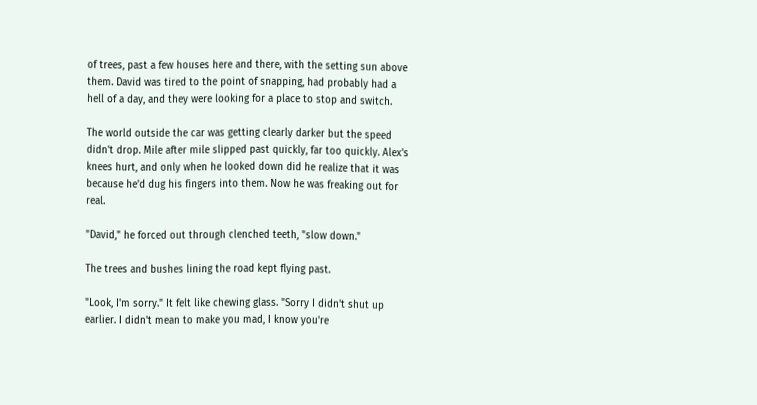of trees, past a few houses here and there, with the setting sun above them. David was tired to the point of snapping, had probably had a hell of a day, and they were looking for a place to stop and switch.

The world outside the car was getting clearly darker but the speed didn't drop. Mile after mile slipped past quickly, far too quickly. Alex's knees hurt, and only when he looked down did he realize that it was because he'd dug his fingers into them. Now he was freaking out for real.

"David," he forced out through clenched teeth, "slow down."

The trees and bushes lining the road kept flying past.

"Look, I'm sorry." It felt like chewing glass. "Sorry I didn't shut up earlier. I didn't mean to make you mad, I know you're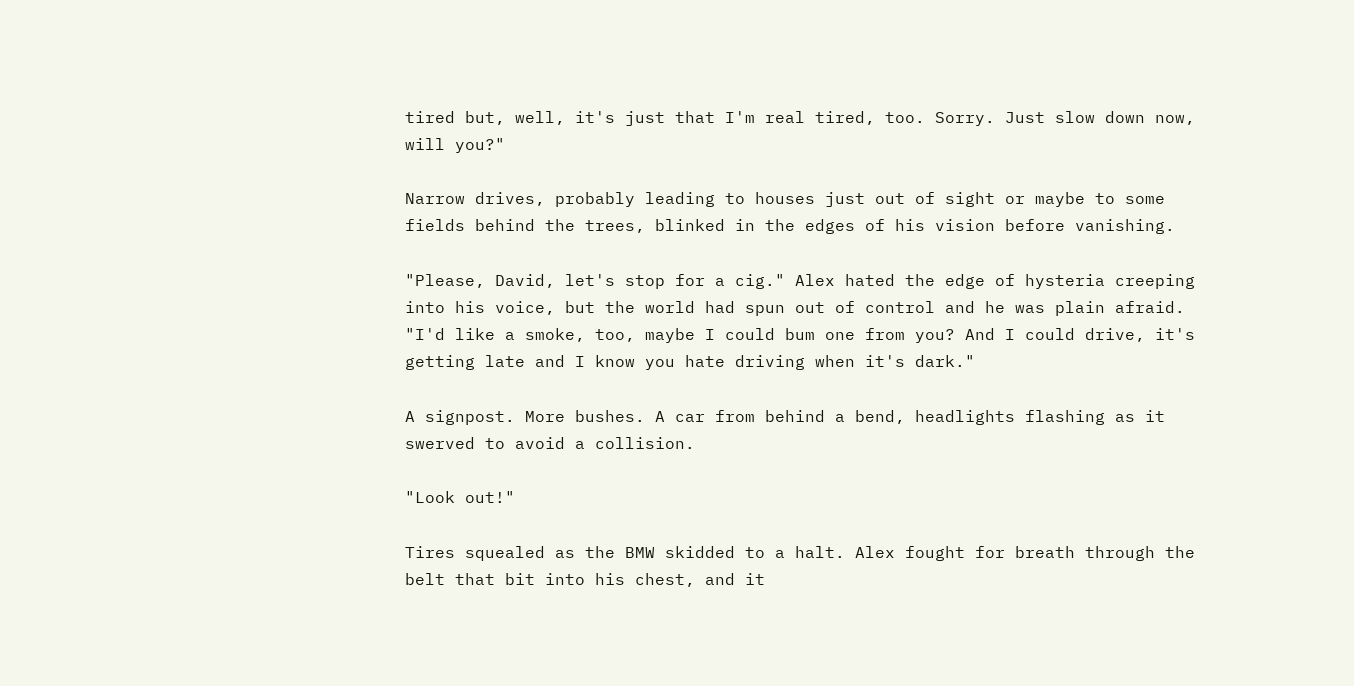tired but, well, it's just that I'm real tired, too. Sorry. Just slow down now, will you?"

Narrow drives, probably leading to houses just out of sight or maybe to some fields behind the trees, blinked in the edges of his vision before vanishing.

"Please, David, let's stop for a cig." Alex hated the edge of hysteria creeping into his voice, but the world had spun out of control and he was plain afraid. "I'd like a smoke, too, maybe I could bum one from you? And I could drive, it's getting late and I know you hate driving when it's dark."

A signpost. More bushes. A car from behind a bend, headlights flashing as it swerved to avoid a collision.

"Look out!"

Tires squealed as the BMW skidded to a halt. Alex fought for breath through the belt that bit into his chest, and it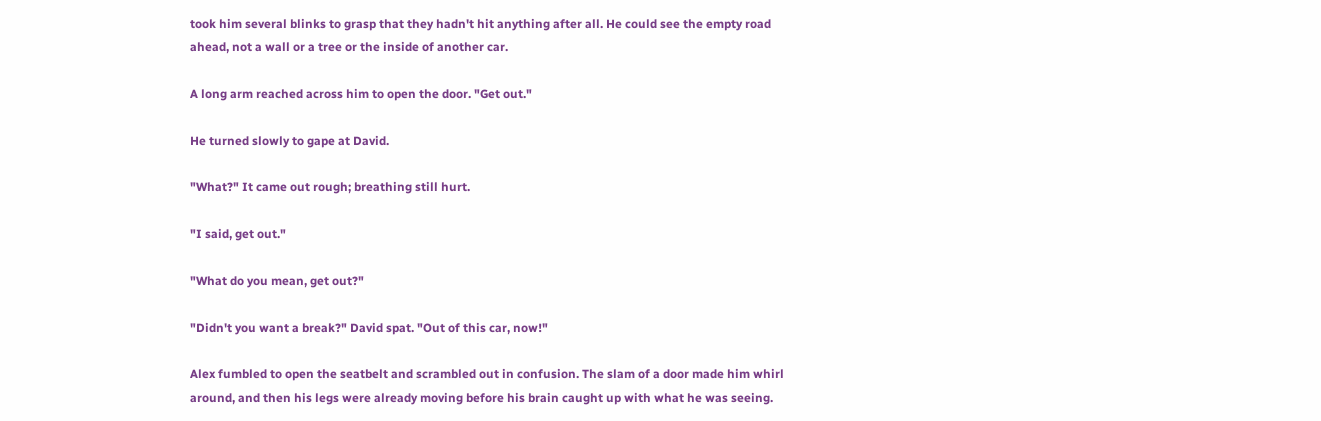took him several blinks to grasp that they hadn't hit anything after all. He could see the empty road ahead, not a wall or a tree or the inside of another car.

A long arm reached across him to open the door. "Get out."

He turned slowly to gape at David.

"What?" It came out rough; breathing still hurt.

"I said, get out."

"What do you mean, get out?"

"Didn't you want a break?" David spat. "Out of this car, now!"

Alex fumbled to open the seatbelt and scrambled out in confusion. The slam of a door made him whirl around, and then his legs were already moving before his brain caught up with what he was seeing.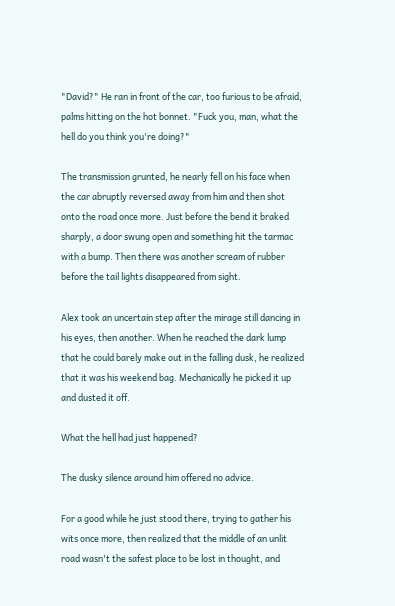"David?" He ran in front of the car, too furious to be afraid, palms hitting on the hot bonnet. "Fuck you, man, what the hell do you think you're doing?"

The transmission grunted, he nearly fell on his face when the car abruptly reversed away from him and then shot onto the road once more. Just before the bend it braked sharply, a door swung open and something hit the tarmac with a bump. Then there was another scream of rubber before the tail lights disappeared from sight.

Alex took an uncertain step after the mirage still dancing in his eyes, then another. When he reached the dark lump that he could barely make out in the falling dusk, he realized that it was his weekend bag. Mechanically he picked it up and dusted it off.

What the hell had just happened?

The dusky silence around him offered no advice.

For a good while he just stood there, trying to gather his wits once more, then realized that the middle of an unlit road wasn't the safest place to be lost in thought, and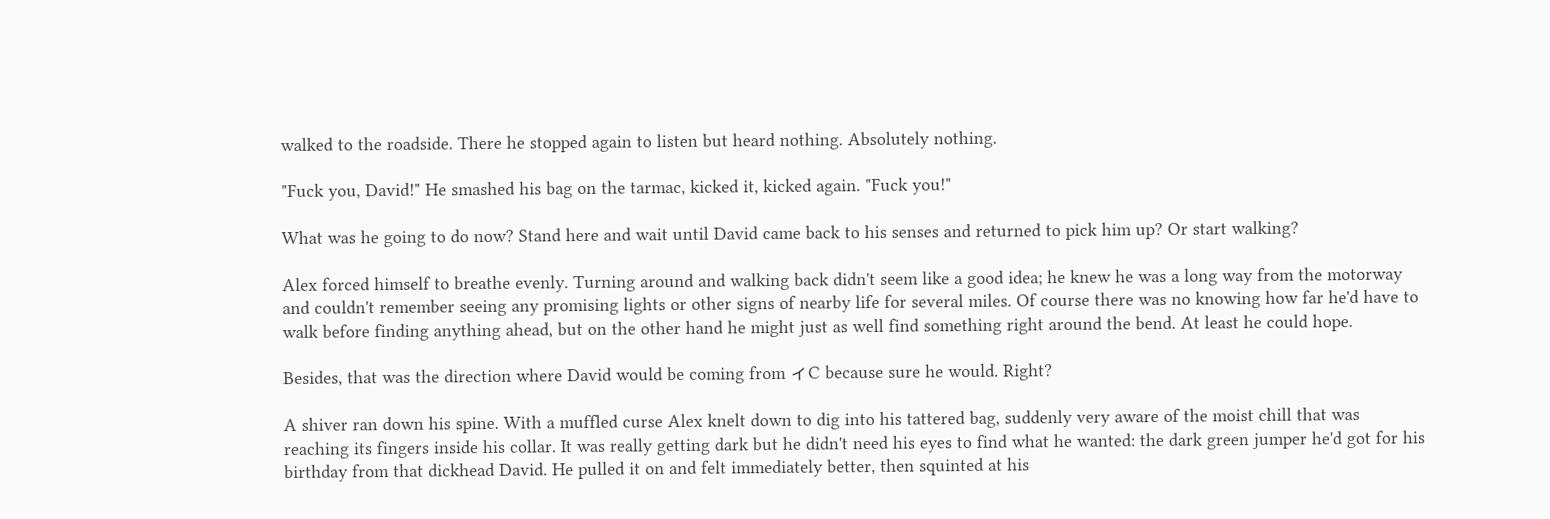walked to the roadside. There he stopped again to listen but heard nothing. Absolutely nothing.

"Fuck you, David!" He smashed his bag on the tarmac, kicked it, kicked again. "Fuck you!"

What was he going to do now? Stand here and wait until David came back to his senses and returned to pick him up? Or start walking?

Alex forced himself to breathe evenly. Turning around and walking back didn't seem like a good idea; he knew he was a long way from the motorway and couldn't remember seeing any promising lights or other signs of nearby life for several miles. Of course there was no knowing how far he'd have to walk before finding anything ahead, but on the other hand he might just as well find something right around the bend. At least he could hope.

Besides, that was the direction where David would be coming from ィC because sure he would. Right?

A shiver ran down his spine. With a muffled curse Alex knelt down to dig into his tattered bag, suddenly very aware of the moist chill that was reaching its fingers inside his collar. It was really getting dark but he didn't need his eyes to find what he wanted: the dark green jumper he'd got for his birthday from that dickhead David. He pulled it on and felt immediately better, then squinted at his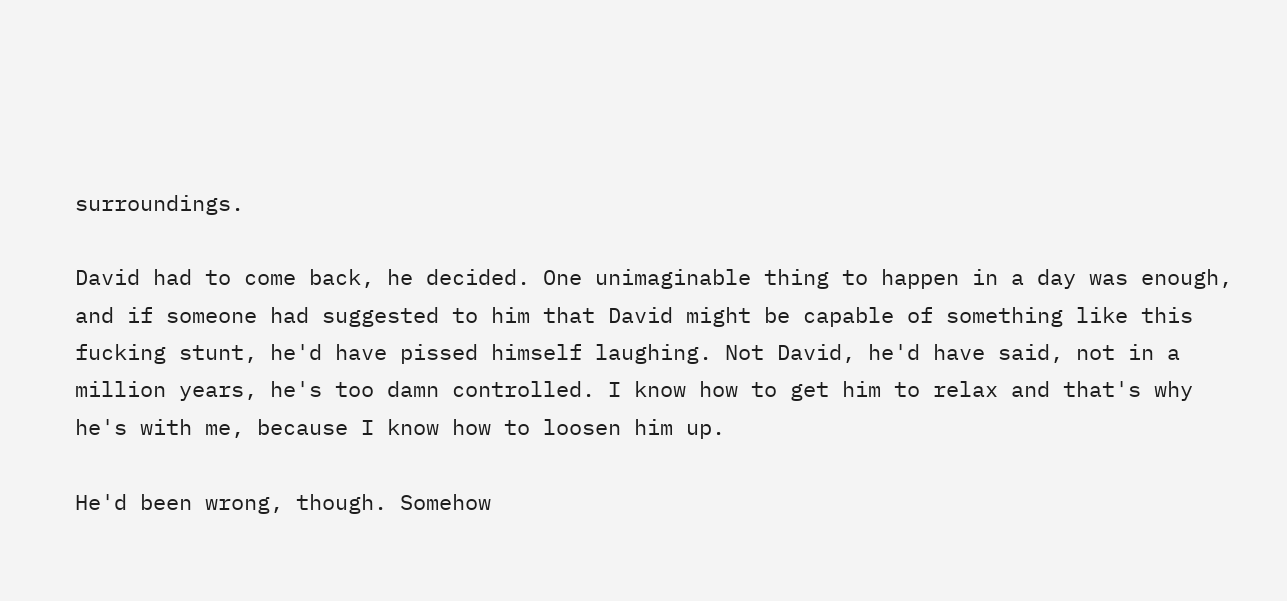surroundings.

David had to come back, he decided. One unimaginable thing to happen in a day was enough, and if someone had suggested to him that David might be capable of something like this fucking stunt, he'd have pissed himself laughing. Not David, he'd have said, not in a million years, he's too damn controlled. I know how to get him to relax and that's why he's with me, because I know how to loosen him up.

He'd been wrong, though. Somehow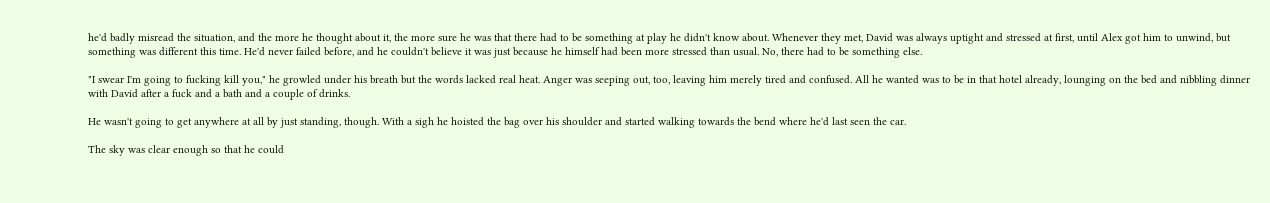he'd badly misread the situation, and the more he thought about it, the more sure he was that there had to be something at play he didn't know about. Whenever they met, David was always uptight and stressed at first, until Alex got him to unwind, but something was different this time. He'd never failed before, and he couldn't believe it was just because he himself had been more stressed than usual. No, there had to be something else.

"I swear I'm going to fucking kill you," he growled under his breath but the words lacked real heat. Anger was seeping out, too, leaving him merely tired and confused. All he wanted was to be in that hotel already, lounging on the bed and nibbling dinner with David after a fuck and a bath and a couple of drinks.

He wasn't going to get anywhere at all by just standing, though. With a sigh he hoisted the bag over his shoulder and started walking towards the bend where he'd last seen the car.

The sky was clear enough so that he could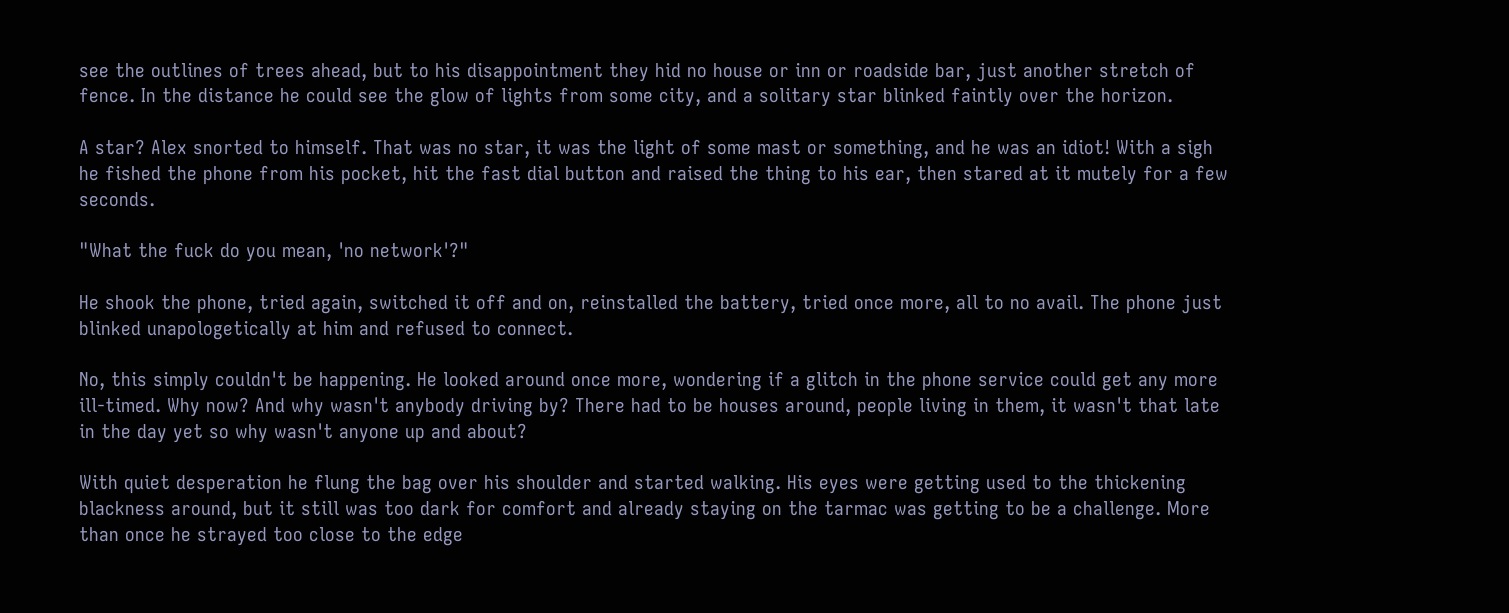see the outlines of trees ahead, but to his disappointment they hid no house or inn or roadside bar, just another stretch of fence. In the distance he could see the glow of lights from some city, and a solitary star blinked faintly over the horizon.

A star? Alex snorted to himself. That was no star, it was the light of some mast or something, and he was an idiot! With a sigh he fished the phone from his pocket, hit the fast dial button and raised the thing to his ear, then stared at it mutely for a few seconds.

"What the fuck do you mean, 'no network'?"

He shook the phone, tried again, switched it off and on, reinstalled the battery, tried once more, all to no avail. The phone just blinked unapologetically at him and refused to connect.

No, this simply couldn't be happening. He looked around once more, wondering if a glitch in the phone service could get any more ill-timed. Why now? And why wasn't anybody driving by? There had to be houses around, people living in them, it wasn't that late in the day yet so why wasn't anyone up and about?

With quiet desperation he flung the bag over his shoulder and started walking. His eyes were getting used to the thickening blackness around, but it still was too dark for comfort and already staying on the tarmac was getting to be a challenge. More than once he strayed too close to the edge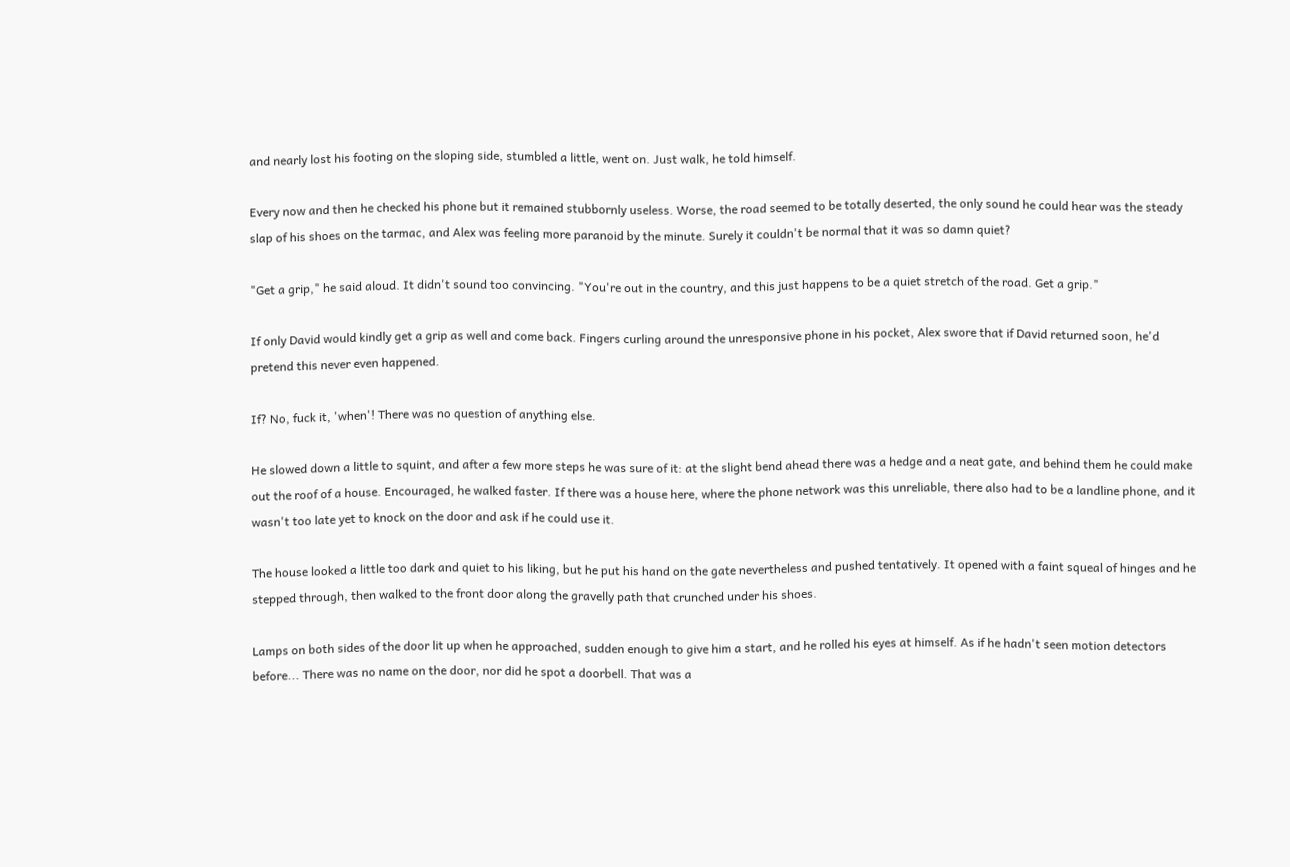and nearly lost his footing on the sloping side, stumbled a little, went on. Just walk, he told himself.

Every now and then he checked his phone but it remained stubbornly useless. Worse, the road seemed to be totally deserted, the only sound he could hear was the steady slap of his shoes on the tarmac, and Alex was feeling more paranoid by the minute. Surely it couldn't be normal that it was so damn quiet?

"Get a grip," he said aloud. It didn't sound too convincing. "You're out in the country, and this just happens to be a quiet stretch of the road. Get a grip."

If only David would kindly get a grip as well and come back. Fingers curling around the unresponsive phone in his pocket, Alex swore that if David returned soon, he'd pretend this never even happened.

If? No, fuck it, 'when'! There was no question of anything else.

He slowed down a little to squint, and after a few more steps he was sure of it: at the slight bend ahead there was a hedge and a neat gate, and behind them he could make out the roof of a house. Encouraged, he walked faster. If there was a house here, where the phone network was this unreliable, there also had to be a landline phone, and it wasn't too late yet to knock on the door and ask if he could use it.

The house looked a little too dark and quiet to his liking, but he put his hand on the gate nevertheless and pushed tentatively. It opened with a faint squeal of hinges and he stepped through, then walked to the front door along the gravelly path that crunched under his shoes.

Lamps on both sides of the door lit up when he approached, sudden enough to give him a start, and he rolled his eyes at himself. As if he hadn't seen motion detectors before... There was no name on the door, nor did he spot a doorbell. That was a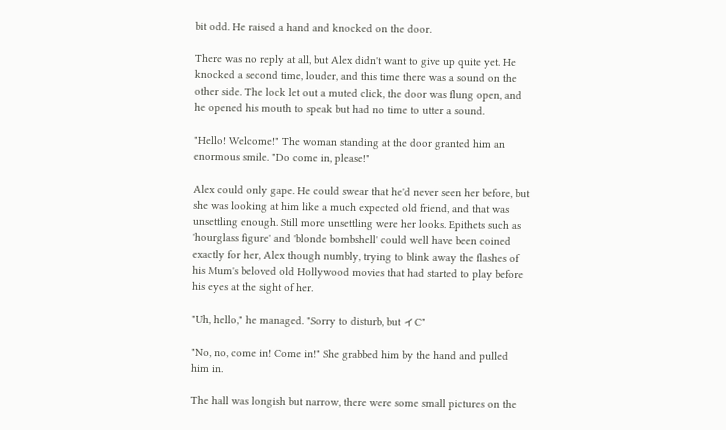bit odd. He raised a hand and knocked on the door.

There was no reply at all, but Alex didn't want to give up quite yet. He knocked a second time, louder, and this time there was a sound on the other side. The lock let out a muted click, the door was flung open, and he opened his mouth to speak but had no time to utter a sound.

"Hello! Welcome!" The woman standing at the door granted him an enormous smile. "Do come in, please!"

Alex could only gape. He could swear that he'd never seen her before, but she was looking at him like a much expected old friend, and that was unsettling enough. Still more unsettling were her looks. Epithets such as 'hourglass figure' and 'blonde bombshell' could well have been coined exactly for her, Alex though numbly, trying to blink away the flashes of his Mum's beloved old Hollywood movies that had started to play before his eyes at the sight of her.

"Uh, hello," he managed. "Sorry to disturb, but ィC"

"No, no, come in! Come in!" She grabbed him by the hand and pulled him in.

The hall was longish but narrow, there were some small pictures on the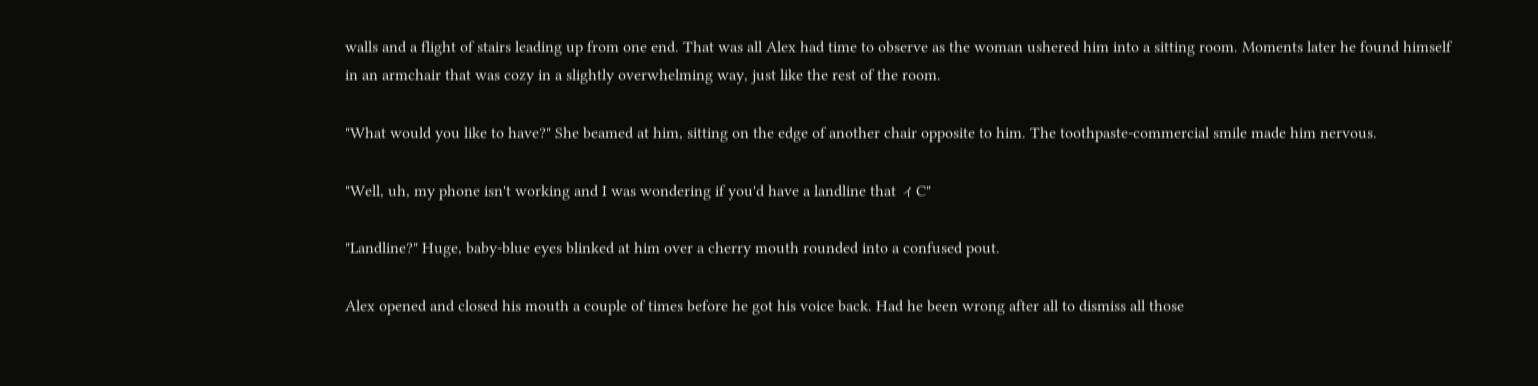walls and a flight of stairs leading up from one end. That was all Alex had time to observe as the woman ushered him into a sitting room. Moments later he found himself in an armchair that was cozy in a slightly overwhelming way, just like the rest of the room.

"What would you like to have?" She beamed at him, sitting on the edge of another chair opposite to him. The toothpaste-commercial smile made him nervous.

"Well, uh, my phone isn't working and I was wondering if you'd have a landline that ィC"

"Landline?" Huge, baby-blue eyes blinked at him over a cherry mouth rounded into a confused pout.

Alex opened and closed his mouth a couple of times before he got his voice back. Had he been wrong after all to dismiss all those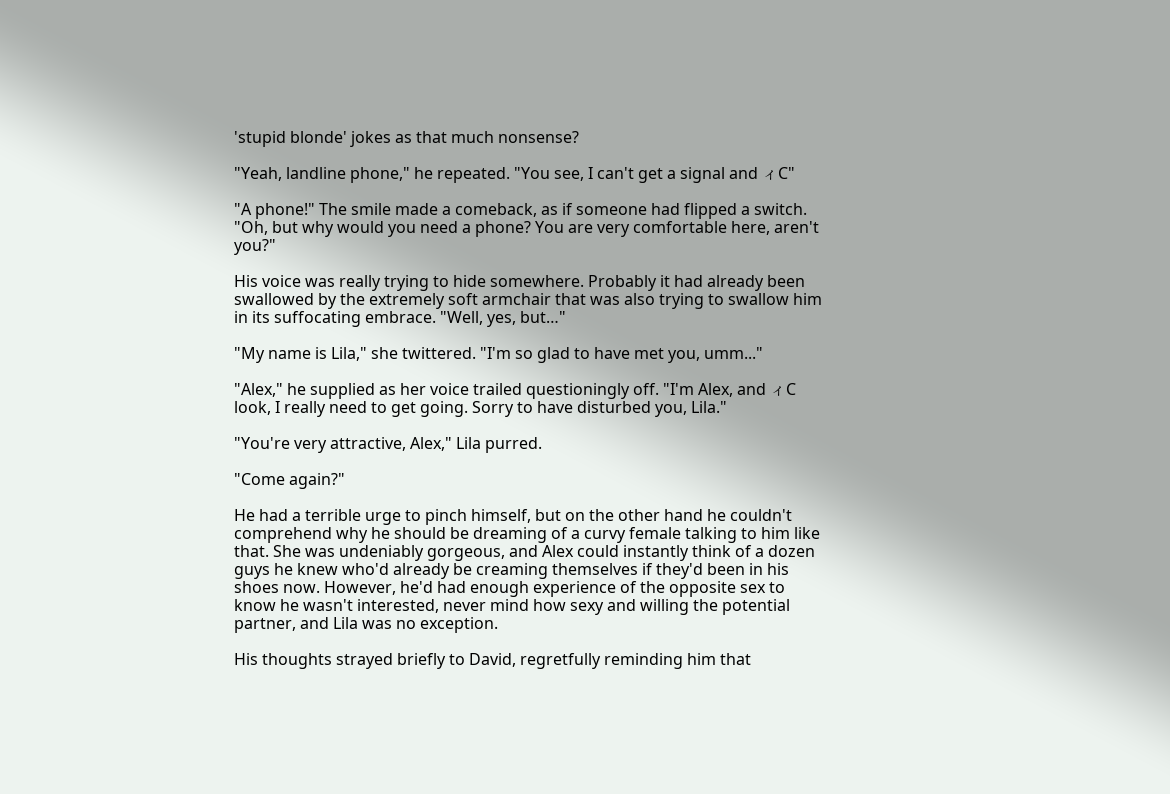'stupid blonde' jokes as that much nonsense?

"Yeah, landline phone," he repeated. "You see, I can't get a signal and ィC"

"A phone!" The smile made a comeback, as if someone had flipped a switch. "Oh, but why would you need a phone? You are very comfortable here, aren't you?"

His voice was really trying to hide somewhere. Probably it had already been swallowed by the extremely soft armchair that was also trying to swallow him in its suffocating embrace. "Well, yes, but…"

"My name is Lila," she twittered. "I'm so glad to have met you, umm..."

"Alex," he supplied as her voice trailed questioningly off. "I'm Alex, and ィC look, I really need to get going. Sorry to have disturbed you, Lila."

"You're very attractive, Alex," Lila purred.

"Come again?"

He had a terrible urge to pinch himself, but on the other hand he couldn't comprehend why he should be dreaming of a curvy female talking to him like that. She was undeniably gorgeous, and Alex could instantly think of a dozen guys he knew who'd already be creaming themselves if they'd been in his shoes now. However, he'd had enough experience of the opposite sex to know he wasn't interested, never mind how sexy and willing the potential partner, and Lila was no exception.

His thoughts strayed briefly to David, regretfully reminding him that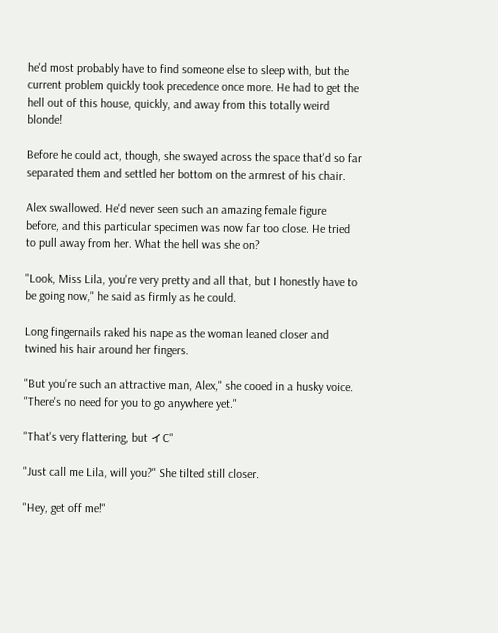he'd most probably have to find someone else to sleep with, but the current problem quickly took precedence once more. He had to get the hell out of this house, quickly, and away from this totally weird blonde!

Before he could act, though, she swayed across the space that'd so far separated them and settled her bottom on the armrest of his chair.

Alex swallowed. He'd never seen such an amazing female figure before, and this particular specimen was now far too close. He tried to pull away from her. What the hell was she on?

"Look, Miss Lila, you're very pretty and all that, but I honestly have to be going now," he said as firmly as he could.

Long fingernails raked his nape as the woman leaned closer and twined his hair around her fingers.

"But you're such an attractive man, Alex," she cooed in a husky voice. "There's no need for you to go anywhere yet."

"That's very flattering, but ィC"

"Just call me Lila, will you?" She tilted still closer.

"Hey, get off me!"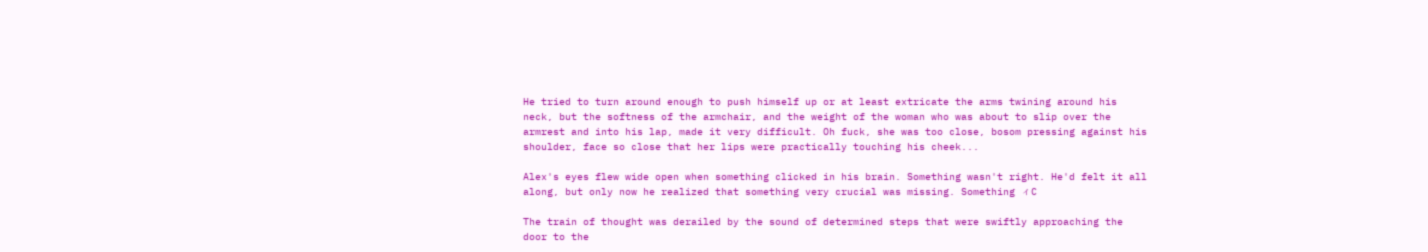He tried to turn around enough to push himself up or at least extricate the arms twining around his neck, but the softness of the armchair, and the weight of the woman who was about to slip over the armrest and into his lap, made it very difficult. Oh fuck, she was too close, bosom pressing against his shoulder, face so close that her lips were practically touching his cheek...

Alex's eyes flew wide open when something clicked in his brain. Something wasn't right. He'd felt it all along, but only now he realized that something very crucial was missing. Something ィC

The train of thought was derailed by the sound of determined steps that were swiftly approaching the door to the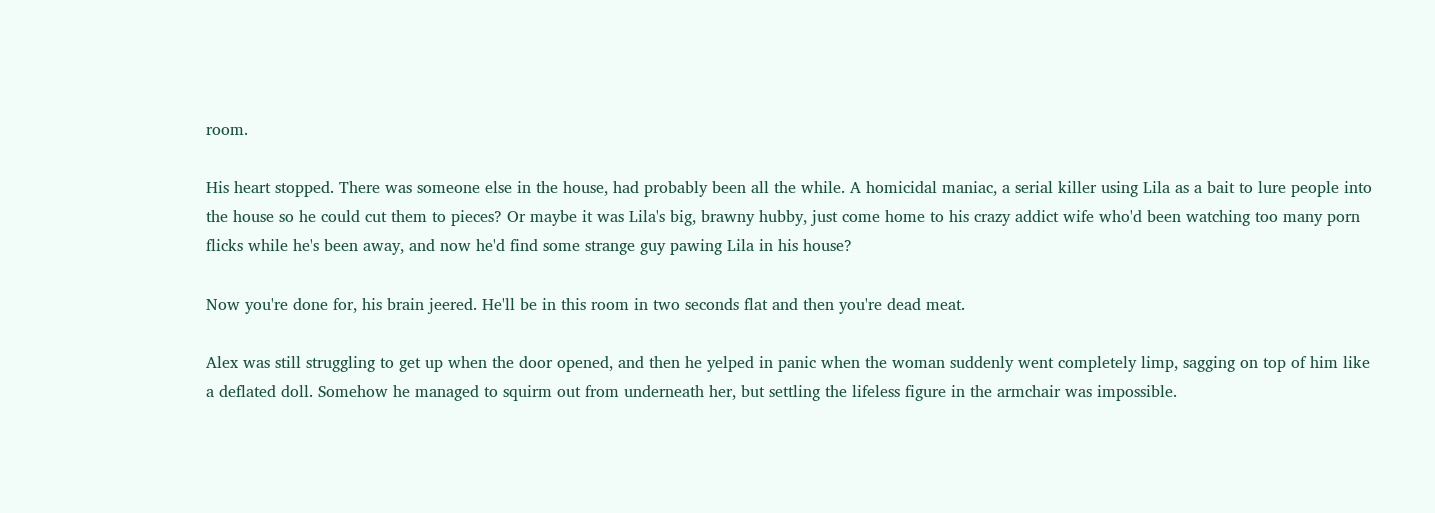room.

His heart stopped. There was someone else in the house, had probably been all the while. A homicidal maniac, a serial killer using Lila as a bait to lure people into the house so he could cut them to pieces? Or maybe it was Lila's big, brawny hubby, just come home to his crazy addict wife who'd been watching too many porn flicks while he's been away, and now he'd find some strange guy pawing Lila in his house?

Now you're done for, his brain jeered. He'll be in this room in two seconds flat and then you're dead meat.

Alex was still struggling to get up when the door opened, and then he yelped in panic when the woman suddenly went completely limp, sagging on top of him like a deflated doll. Somehow he managed to squirm out from underneath her, but settling the lifeless figure in the armchair was impossible.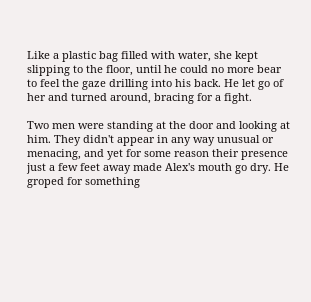Like a plastic bag filled with water, she kept slipping to the floor, until he could no more bear to feel the gaze drilling into his back. He let go of her and turned around, bracing for a fight.

Two men were standing at the door and looking at him. They didn't appear in any way unusual or menacing, and yet for some reason their presence just a few feet away made Alex's mouth go dry. He groped for something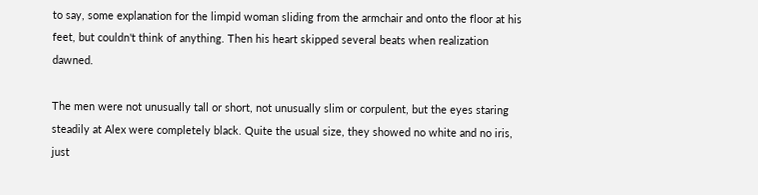to say, some explanation for the limpid woman sliding from the armchair and onto the floor at his feet, but couldn't think of anything. Then his heart skipped several beats when realization dawned.

The men were not unusually tall or short, not unusually slim or corpulent, but the eyes staring steadily at Alex were completely black. Quite the usual size, they showed no white and no iris, just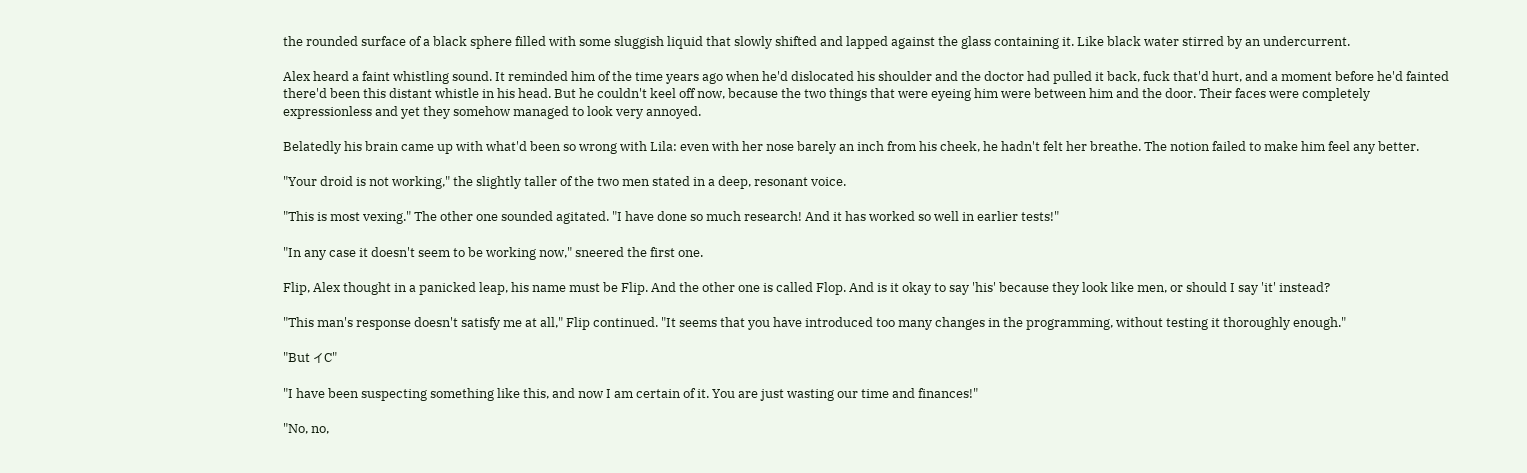the rounded surface of a black sphere filled with some sluggish liquid that slowly shifted and lapped against the glass containing it. Like black water stirred by an undercurrent.

Alex heard a faint whistling sound. It reminded him of the time years ago when he'd dislocated his shoulder and the doctor had pulled it back, fuck that'd hurt, and a moment before he'd fainted there'd been this distant whistle in his head. But he couldn't keel off now, because the two things that were eyeing him were between him and the door. Their faces were completely expressionless and yet they somehow managed to look very annoyed.

Belatedly his brain came up with what'd been so wrong with Lila: even with her nose barely an inch from his cheek, he hadn't felt her breathe. The notion failed to make him feel any better.

"Your droid is not working," the slightly taller of the two men stated in a deep, resonant voice.

"This is most vexing." The other one sounded agitated. "I have done so much research! And it has worked so well in earlier tests!"

"In any case it doesn't seem to be working now," sneered the first one.

Flip, Alex thought in a panicked leap, his name must be Flip. And the other one is called Flop. And is it okay to say 'his' because they look like men, or should I say 'it' instead?

"This man's response doesn't satisfy me at all," Flip continued. "It seems that you have introduced too many changes in the programming, without testing it thoroughly enough."

"But ィC"

"I have been suspecting something like this, and now I am certain of it. You are just wasting our time and finances!"

"No, no,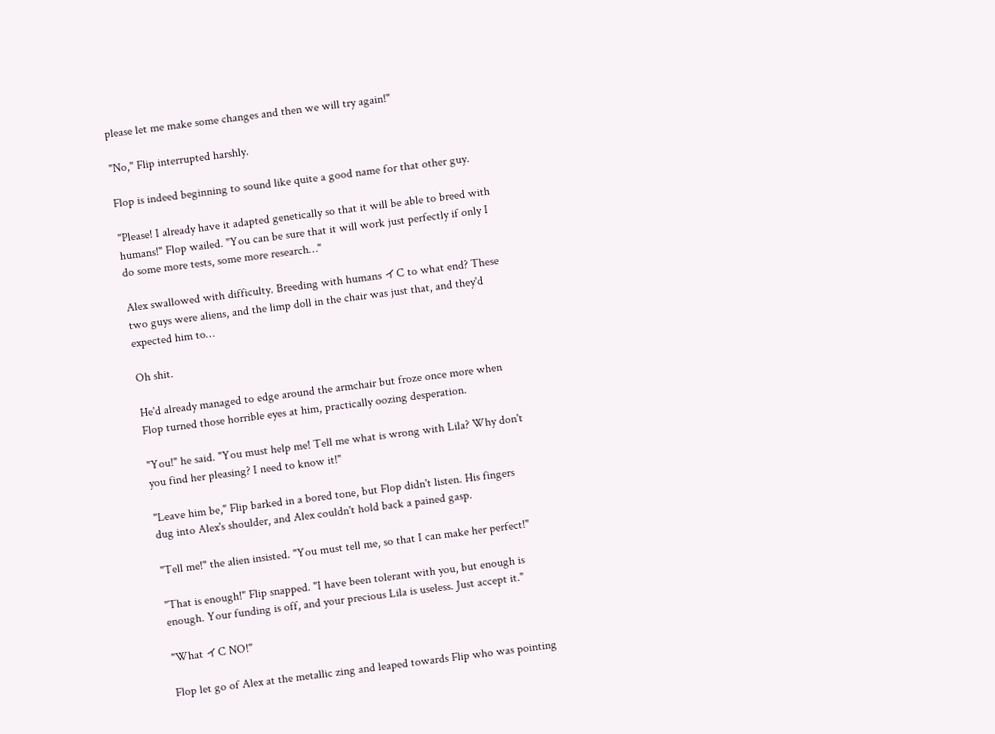please let me make some changes and then we will try again!"

"No," Flip interrupted harshly.

Flop is indeed beginning to sound like quite a good name for that other guy.

"Please! I already have it adapted genetically so that it will be able to breed with humans!" Flop wailed. "You can be sure that it will work just perfectly if only I do some more tests, some more research…"

Alex swallowed with difficulty. Breeding with humans ィC to what end? These two guys were aliens, and the limp doll in the chair was just that, and they'd expected him to…

Oh shit.

He'd already managed to edge around the armchair but froze once more when Flop turned those horrible eyes at him, practically oozing desperation.

"You!" he said. "You must help me! Tell me what is wrong with Lila? Why don't you find her pleasing? I need to know it!"

"Leave him be," Flip barked in a bored tone, but Flop didn't listen. His fingers dug into Alex's shoulder, and Alex couldn't hold back a pained gasp.

"Tell me!" the alien insisted. "You must tell me, so that I can make her perfect!"

"That is enough!" Flip snapped. "I have been tolerant with you, but enough is enough. Your funding is off, and your precious Lila is useless. Just accept it."

"What ィC NO!"

Flop let go of Alex at the metallic zing and leaped towards Flip who was pointing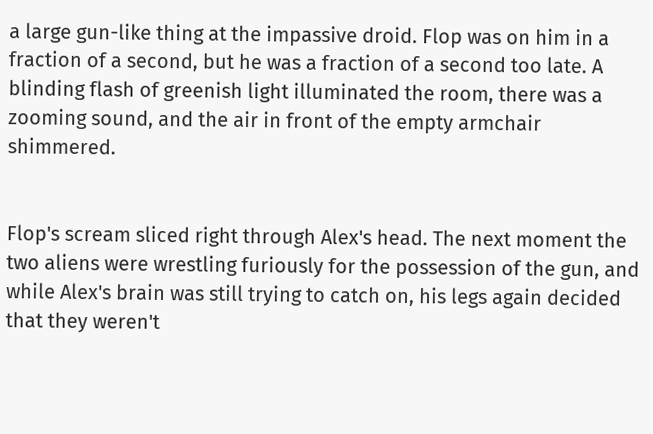a large gun-like thing at the impassive droid. Flop was on him in a fraction of a second, but he was a fraction of a second too late. A blinding flash of greenish light illuminated the room, there was a zooming sound, and the air in front of the empty armchair shimmered.


Flop's scream sliced right through Alex's head. The next moment the two aliens were wrestling furiously for the possession of the gun, and while Alex's brain was still trying to catch on, his legs again decided that they weren't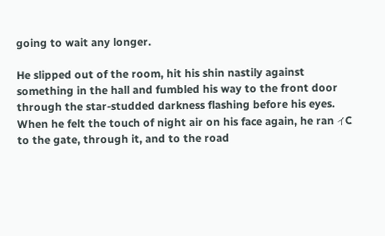going to wait any longer.

He slipped out of the room, hit his shin nastily against something in the hall and fumbled his way to the front door through the star-studded darkness flashing before his eyes. When he felt the touch of night air on his face again, he ran ィC to the gate, through it, and to the road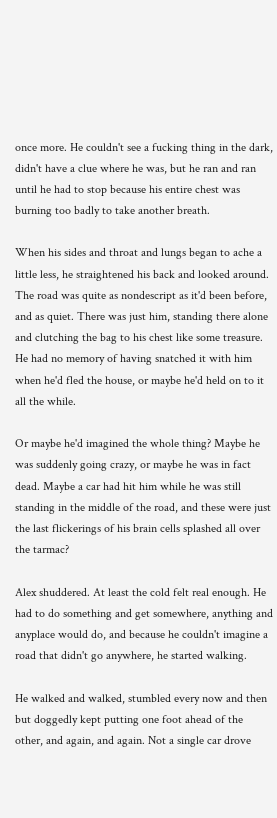once more. He couldn't see a fucking thing in the dark, didn't have a clue where he was, but he ran and ran until he had to stop because his entire chest was burning too badly to take another breath.

When his sides and throat and lungs began to ache a little less, he straightened his back and looked around. The road was quite as nondescript as it'd been before, and as quiet. There was just him, standing there alone and clutching the bag to his chest like some treasure. He had no memory of having snatched it with him when he'd fled the house, or maybe he'd held on to it all the while.

Or maybe he'd imagined the whole thing? Maybe he was suddenly going crazy, or maybe he was in fact dead. Maybe a car had hit him while he was still standing in the middle of the road, and these were just the last flickerings of his brain cells splashed all over the tarmac?

Alex shuddered. At least the cold felt real enough. He had to do something and get somewhere, anything and anyplace would do, and because he couldn't imagine a road that didn't go anywhere, he started walking.

He walked and walked, stumbled every now and then but doggedly kept putting one foot ahead of the other, and again, and again. Not a single car drove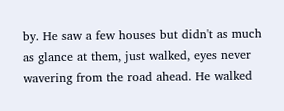by. He saw a few houses but didn't as much as glance at them, just walked, eyes never wavering from the road ahead. He walked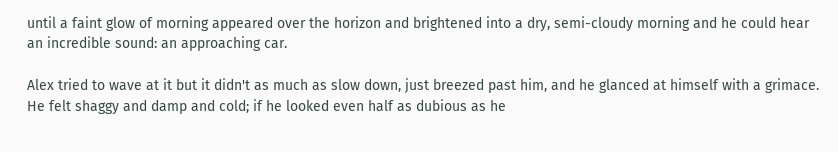until a faint glow of morning appeared over the horizon and brightened into a dry, semi-cloudy morning and he could hear an incredible sound: an approaching car.

Alex tried to wave at it but it didn't as much as slow down, just breezed past him, and he glanced at himself with a grimace. He felt shaggy and damp and cold; if he looked even half as dubious as he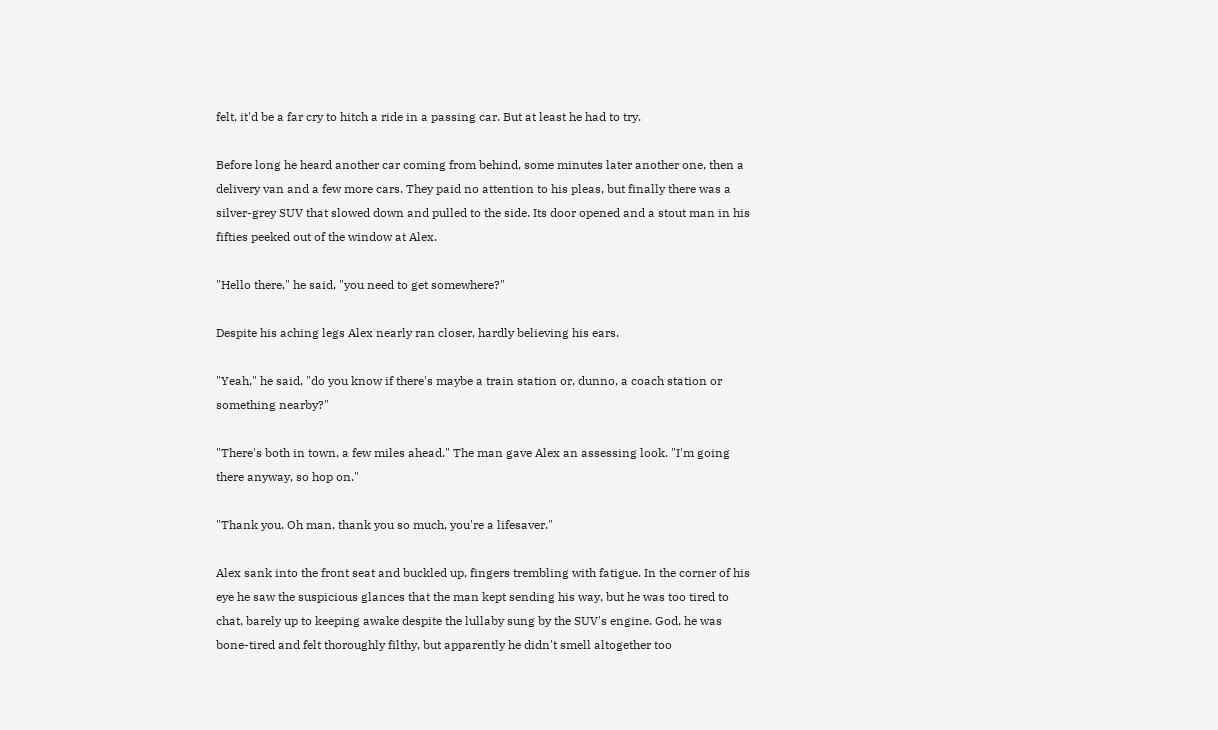felt, it'd be a far cry to hitch a ride in a passing car. But at least he had to try.

Before long he heard another car coming from behind, some minutes later another one, then a delivery van and a few more cars. They paid no attention to his pleas, but finally there was a silver-grey SUV that slowed down and pulled to the side. Its door opened and a stout man in his fifties peeked out of the window at Alex.

"Hello there," he said, "you need to get somewhere?"

Despite his aching legs Alex nearly ran closer, hardly believing his ears.

"Yeah," he said, "do you know if there's maybe a train station or, dunno, a coach station or something nearby?"

"There's both in town, a few miles ahead." The man gave Alex an assessing look. "I'm going there anyway, so hop on."

"Thank you. Oh man, thank you so much, you're a lifesaver."

Alex sank into the front seat and buckled up, fingers trembling with fatigue. In the corner of his eye he saw the suspicious glances that the man kept sending his way, but he was too tired to chat, barely up to keeping awake despite the lullaby sung by the SUV's engine. God, he was bone-tired and felt thoroughly filthy, but apparently he didn't smell altogether too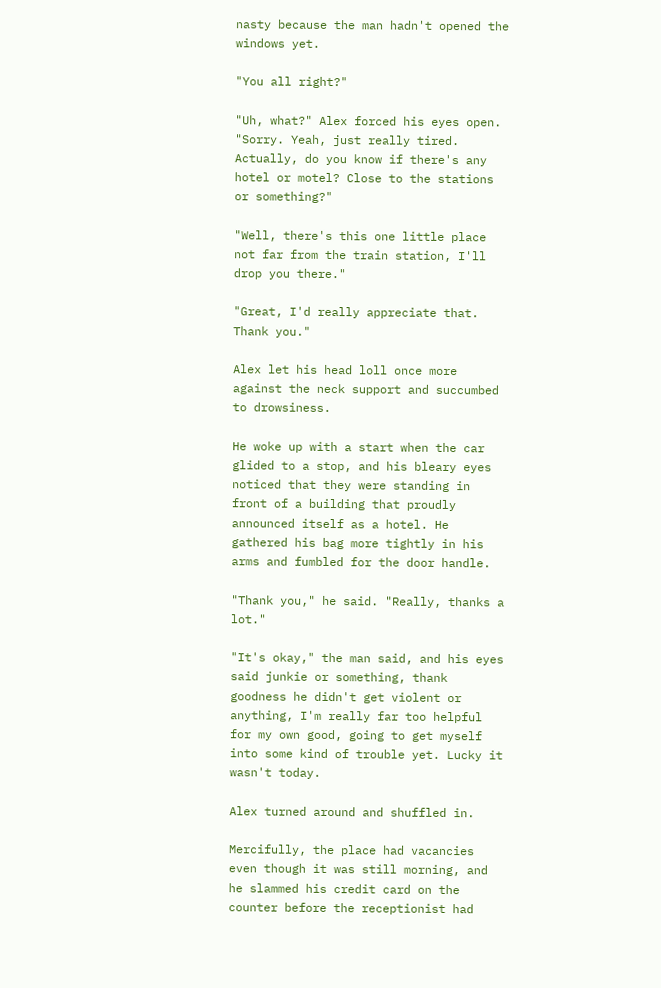nasty because the man hadn't opened the windows yet.

"You all right?"

"Uh, what?" Alex forced his eyes open. "Sorry. Yeah, just really tired. Actually, do you know if there's any hotel or motel? Close to the stations or something?"

"Well, there's this one little place not far from the train station, I'll drop you there."

"Great, I'd really appreciate that. Thank you."

Alex let his head loll once more against the neck support and succumbed to drowsiness.

He woke up with a start when the car glided to a stop, and his bleary eyes noticed that they were standing in front of a building that proudly announced itself as a hotel. He gathered his bag more tightly in his arms and fumbled for the door handle.

"Thank you," he said. "Really, thanks a lot."

"It's okay," the man said, and his eyes said junkie or something, thank goodness he didn't get violent or anything, I'm really far too helpful for my own good, going to get myself into some kind of trouble yet. Lucky it wasn't today.

Alex turned around and shuffled in.

Mercifully, the place had vacancies even though it was still morning, and he slammed his credit card on the counter before the receptionist had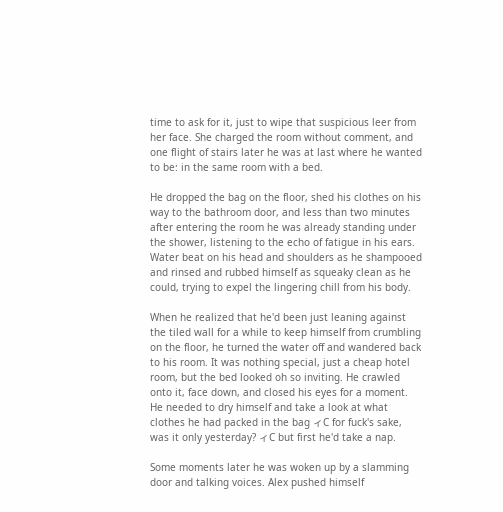time to ask for it, just to wipe that suspicious leer from her face. She charged the room without comment, and one flight of stairs later he was at last where he wanted to be: in the same room with a bed.

He dropped the bag on the floor, shed his clothes on his way to the bathroom door, and less than two minutes after entering the room he was already standing under the shower, listening to the echo of fatigue in his ears. Water beat on his head and shoulders as he shampooed and rinsed and rubbed himself as squeaky clean as he could, trying to expel the lingering chill from his body.

When he realized that he'd been just leaning against the tiled wall for a while to keep himself from crumbling on the floor, he turned the water off and wandered back to his room. It was nothing special, just a cheap hotel room, but the bed looked oh so inviting. He crawled onto it, face down, and closed his eyes for a moment. He needed to dry himself and take a look at what clothes he had packed in the bag ィC for fuck's sake, was it only yesterday? ィC but first he'd take a nap.

Some moments later he was woken up by a slamming door and talking voices. Alex pushed himself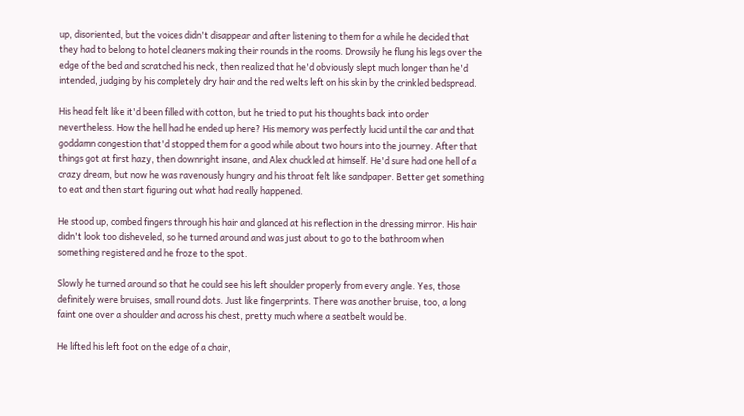up, disoriented, but the voices didn't disappear and after listening to them for a while he decided that they had to belong to hotel cleaners making their rounds in the rooms. Drowsily he flung his legs over the edge of the bed and scratched his neck, then realized that he'd obviously slept much longer than he'd intended, judging by his completely dry hair and the red welts left on his skin by the crinkled bedspread.

His head felt like it'd been filled with cotton, but he tried to put his thoughts back into order nevertheless. How the hell had he ended up here? His memory was perfectly lucid until the car and that goddamn congestion that'd stopped them for a good while about two hours into the journey. After that things got at first hazy, then downright insane, and Alex chuckled at himself. He'd sure had one hell of a crazy dream, but now he was ravenously hungry and his throat felt like sandpaper. Better get something to eat and then start figuring out what had really happened.

He stood up, combed fingers through his hair and glanced at his reflection in the dressing mirror. His hair didn't look too disheveled, so he turned around and was just about to go to the bathroom when something registered and he froze to the spot.

Slowly he turned around so that he could see his left shoulder properly from every angle. Yes, those definitely were bruises, small round dots. Just like fingerprints. There was another bruise, too, a long faint one over a shoulder and across his chest, pretty much where a seatbelt would be.

He lifted his left foot on the edge of a chair,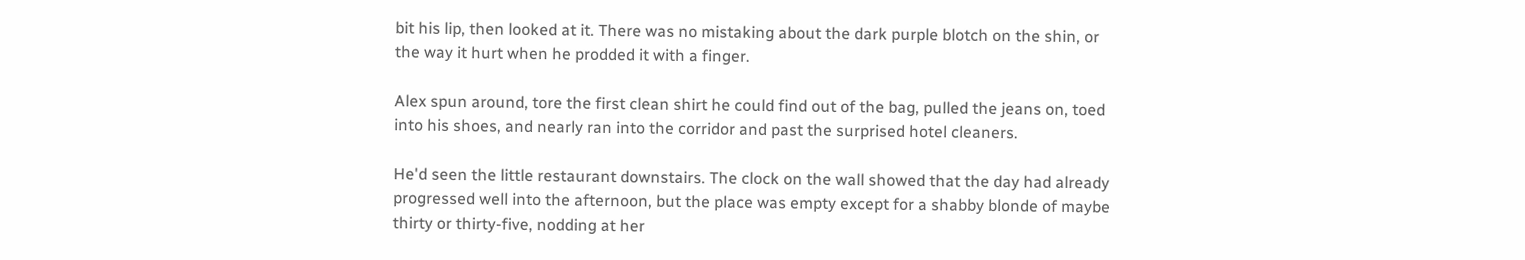bit his lip, then looked at it. There was no mistaking about the dark purple blotch on the shin, or the way it hurt when he prodded it with a finger.

Alex spun around, tore the first clean shirt he could find out of the bag, pulled the jeans on, toed into his shoes, and nearly ran into the corridor and past the surprised hotel cleaners.

He'd seen the little restaurant downstairs. The clock on the wall showed that the day had already progressed well into the afternoon, but the place was empty except for a shabby blonde of maybe thirty or thirty-five, nodding at her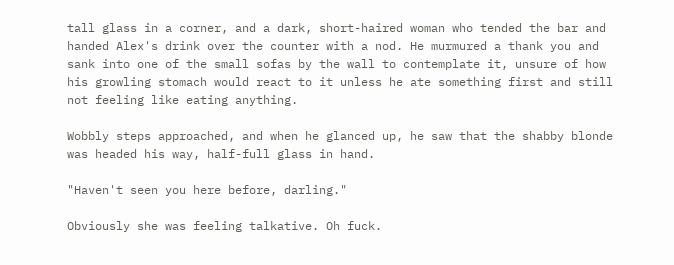tall glass in a corner, and a dark, short-haired woman who tended the bar and handed Alex's drink over the counter with a nod. He murmured a thank you and sank into one of the small sofas by the wall to contemplate it, unsure of how his growling stomach would react to it unless he ate something first and still not feeling like eating anything.

Wobbly steps approached, and when he glanced up, he saw that the shabby blonde was headed his way, half-full glass in hand.

"Haven't seen you here before, darling."

Obviously she was feeling talkative. Oh fuck.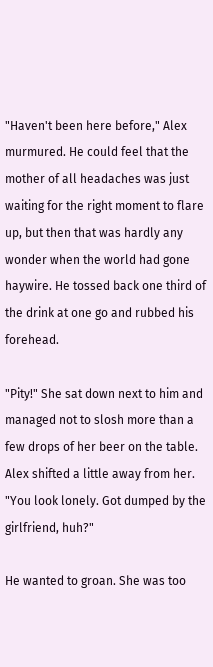"Haven't been here before," Alex murmured. He could feel that the mother of all headaches was just waiting for the right moment to flare up, but then that was hardly any wonder when the world had gone haywire. He tossed back one third of the drink at one go and rubbed his forehead.

"Pity!" She sat down next to him and managed not to slosh more than a few drops of her beer on the table. Alex shifted a little away from her. "You look lonely. Got dumped by the girlfriend, huh?"

He wanted to groan. She was too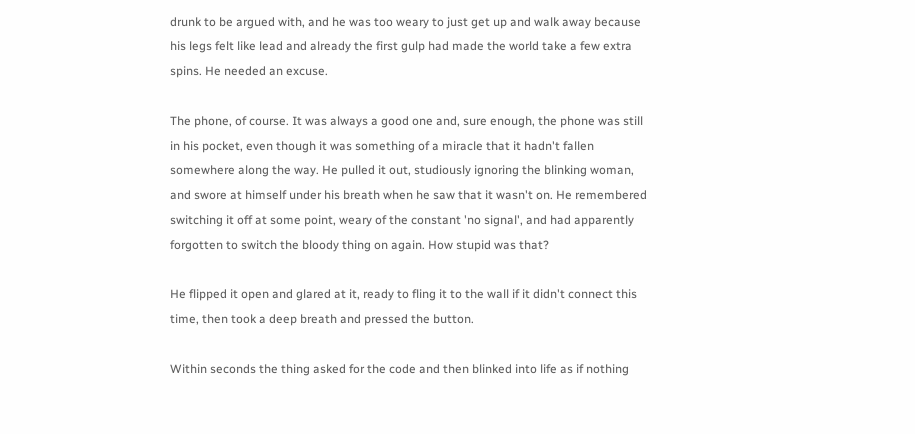drunk to be argued with, and he was too weary to just get up and walk away because his legs felt like lead and already the first gulp had made the world take a few extra spins. He needed an excuse.

The phone, of course. It was always a good one and, sure enough, the phone was still in his pocket, even though it was something of a miracle that it hadn't fallen somewhere along the way. He pulled it out, studiously ignoring the blinking woman, and swore at himself under his breath when he saw that it wasn't on. He remembered switching it off at some point, weary of the constant 'no signal', and had apparently forgotten to switch the bloody thing on again. How stupid was that?

He flipped it open and glared at it, ready to fling it to the wall if it didn't connect this time, then took a deep breath and pressed the button.

Within seconds the thing asked for the code and then blinked into life as if nothing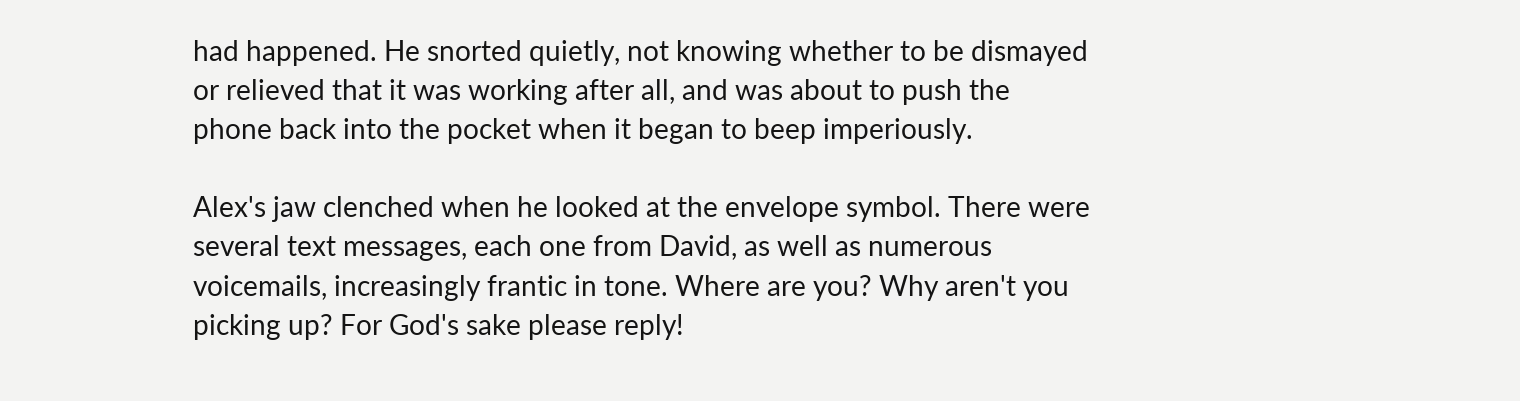had happened. He snorted quietly, not knowing whether to be dismayed or relieved that it was working after all, and was about to push the phone back into the pocket when it began to beep imperiously.

Alex's jaw clenched when he looked at the envelope symbol. There were several text messages, each one from David, as well as numerous voicemails, increasingly frantic in tone. Where are you? Why aren't you picking up? For God's sake please reply!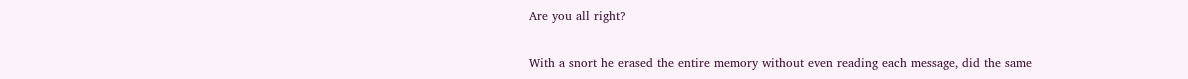Are you all right?

With a snort he erased the entire memory without even reading each message, did the same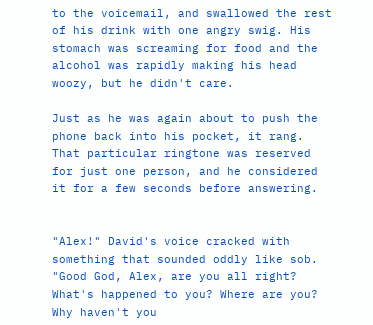to the voicemail, and swallowed the rest of his drink with one angry swig. His stomach was screaming for food and the alcohol was rapidly making his head woozy, but he didn't care.

Just as he was again about to push the phone back into his pocket, it rang. That particular ringtone was reserved for just one person, and he considered it for a few seconds before answering.


"Alex!" David's voice cracked with something that sounded oddly like sob. "Good God, Alex, are you all right? What's happened to you? Where are you? Why haven't you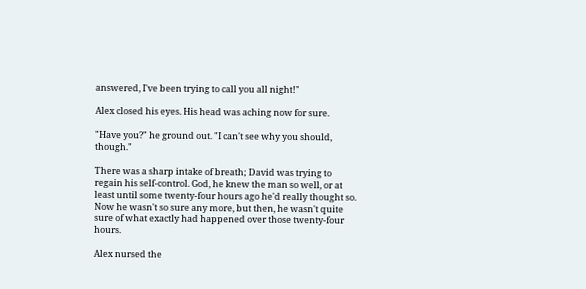answered, I've been trying to call you all night!"

Alex closed his eyes. His head was aching now for sure.

"Have you?" he ground out. "I can't see why you should, though."

There was a sharp intake of breath; David was trying to regain his self-control. God, he knew the man so well, or at least until some twenty-four hours ago he'd really thought so. Now he wasn't so sure any more, but then, he wasn't quite sure of what exactly had happened over those twenty-four hours.

Alex nursed the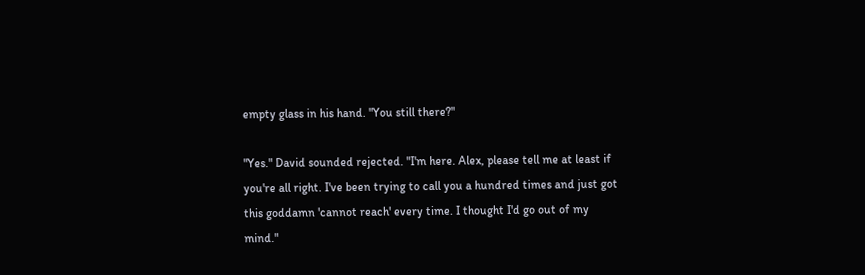empty glass in his hand. "You still there?"

"Yes." David sounded rejected. "I'm here. Alex, please tell me at least if you're all right. I've been trying to call you a hundred times and just got this goddamn 'cannot reach' every time. I thought I'd go out of my mind."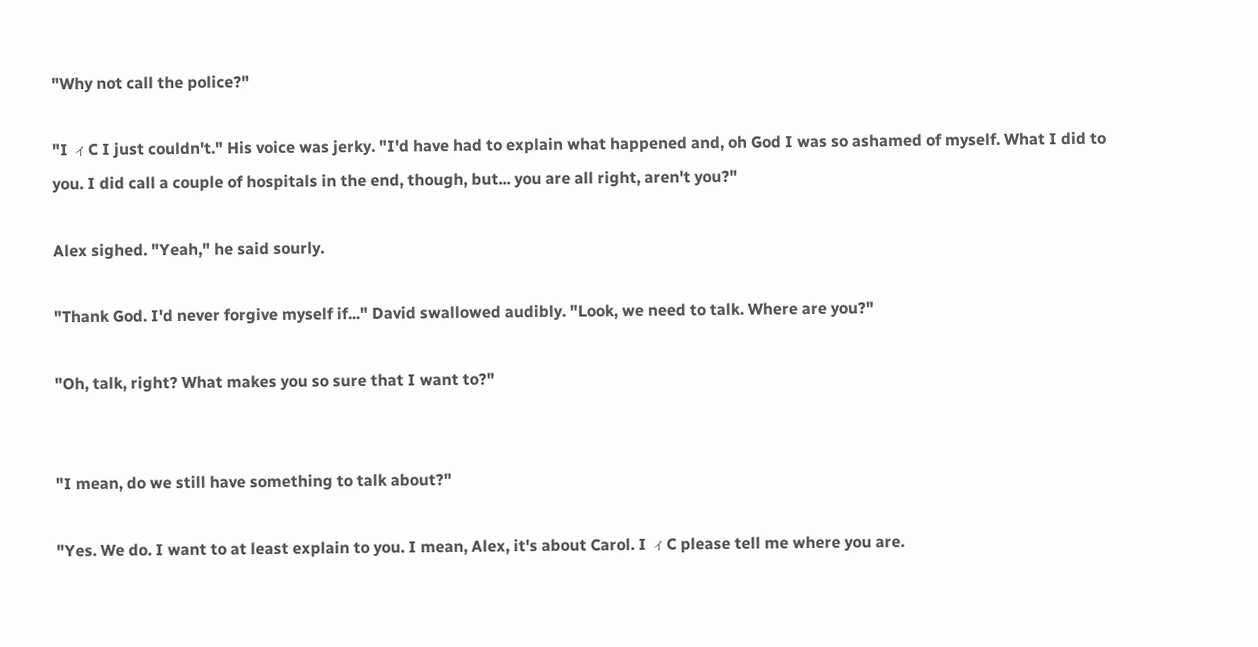"Why not call the police?"

"I ィC I just couldn't." His voice was jerky. "I'd have had to explain what happened and, oh God I was so ashamed of myself. What I did to you. I did call a couple of hospitals in the end, though, but... you are all right, aren't you?"

Alex sighed. "Yeah," he said sourly.

"Thank God. I'd never forgive myself if..." David swallowed audibly. "Look, we need to talk. Where are you?"

"Oh, talk, right? What makes you so sure that I want to?"


"I mean, do we still have something to talk about?"

"Yes. We do. I want to at least explain to you. I mean, Alex, it's about Carol. I ィC please tell me where you are.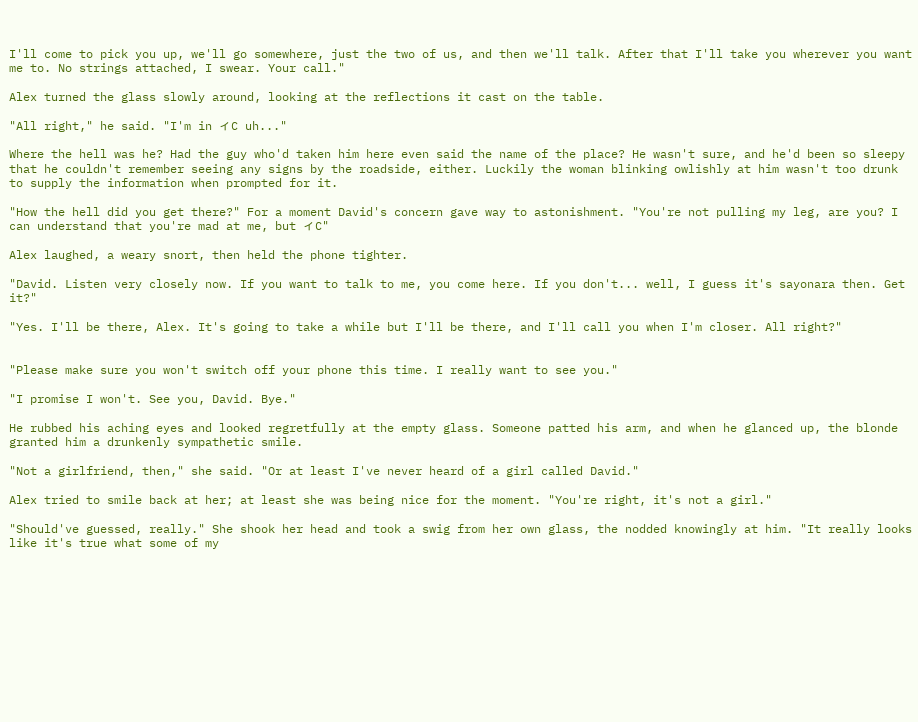I'll come to pick you up, we'll go somewhere, just the two of us, and then we'll talk. After that I'll take you wherever you want me to. No strings attached, I swear. Your call."

Alex turned the glass slowly around, looking at the reflections it cast on the table.

"All right," he said. "I'm in ィC uh..."

Where the hell was he? Had the guy who'd taken him here even said the name of the place? He wasn't sure, and he'd been so sleepy that he couldn't remember seeing any signs by the roadside, either. Luckily the woman blinking owlishly at him wasn't too drunk to supply the information when prompted for it.

"How the hell did you get there?" For a moment David's concern gave way to astonishment. "You're not pulling my leg, are you? I can understand that you're mad at me, but ィC"

Alex laughed, a weary snort, then held the phone tighter.

"David. Listen very closely now. If you want to talk to me, you come here. If you don't... well, I guess it's sayonara then. Get it?"

"Yes. I'll be there, Alex. It's going to take a while but I'll be there, and I'll call you when I'm closer. All right?"


"Please make sure you won't switch off your phone this time. I really want to see you."

"I promise I won't. See you, David. Bye."

He rubbed his aching eyes and looked regretfully at the empty glass. Someone patted his arm, and when he glanced up, the blonde granted him a drunkenly sympathetic smile.

"Not a girlfriend, then," she said. "Or at least I've never heard of a girl called David."

Alex tried to smile back at her; at least she was being nice for the moment. "You're right, it's not a girl."

"Should've guessed, really." She shook her head and took a swig from her own glass, the nodded knowingly at him. "It really looks like it's true what some of my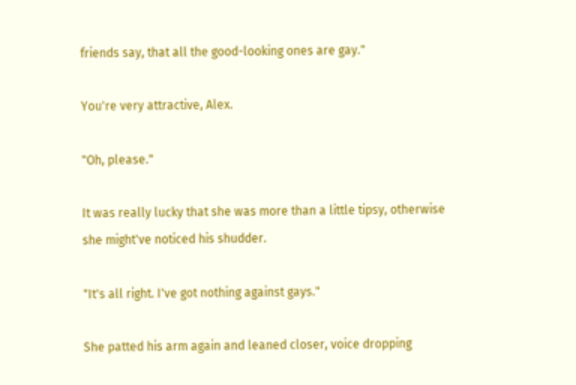friends say, that all the good-looking ones are gay."

You're very attractive, Alex.

"Oh, please."

It was really lucky that she was more than a little tipsy, otherwise she might've noticed his shudder.

"It's all right. I've got nothing against gays."

She patted his arm again and leaned closer, voice dropping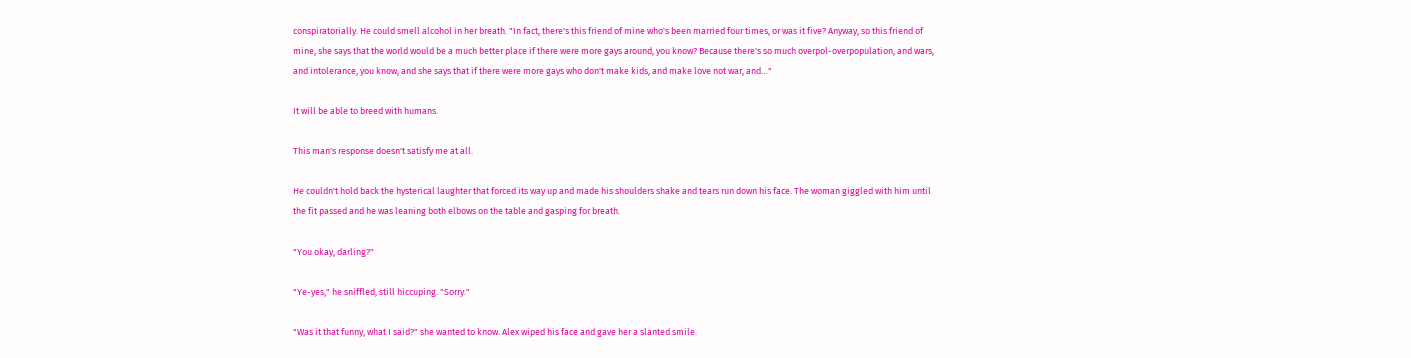conspiratorially. He could smell alcohol in her breath. "In fact, there's this friend of mine who's been married four times, or was it five? Anyway, so this friend of mine, she says that the world would be a much better place if there were more gays around, you know? Because there's so much overpol-overpopulation, and wars, and intolerance, you know, and she says that if there were more gays who don't make kids, and make love not war, and…"

It will be able to breed with humans.

This man's response doesn't satisfy me at all.

He couldn't hold back the hysterical laughter that forced its way up and made his shoulders shake and tears run down his face. The woman giggled with him until the fit passed and he was leaning both elbows on the table and gasping for breath.

"You okay, darling?"

"Ye-yes," he sniffled, still hiccuping. "Sorry."

"Was it that funny, what I said?" she wanted to know. Alex wiped his face and gave her a slanted smile.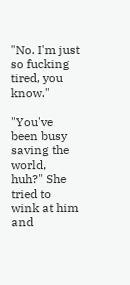"No. I'm just so fucking tired, you know."

"You've been busy saving the world, huh?" She tried to wink at him and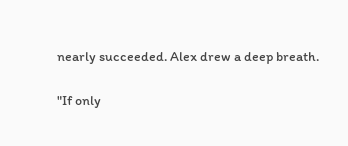nearly succeeded. Alex drew a deep breath.

"If only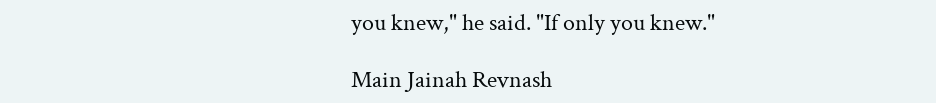you knew," he said. "If only you knew."

Main Jainah Revnash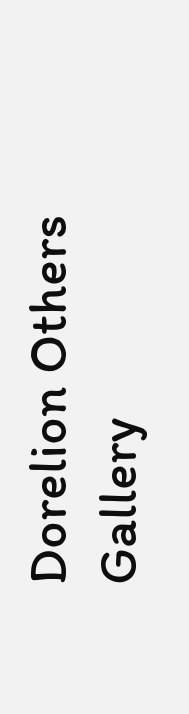Dorelion Others Gallery